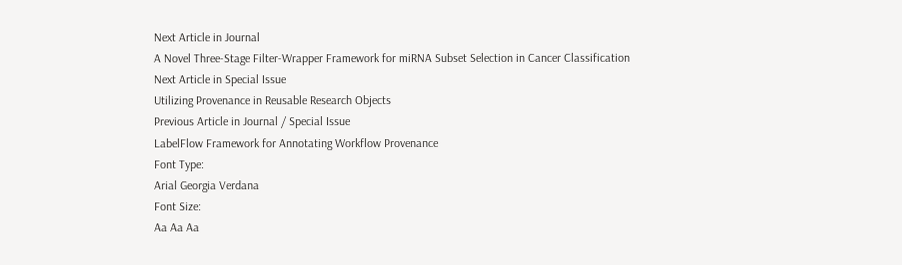Next Article in Journal
A Novel Three-Stage Filter-Wrapper Framework for miRNA Subset Selection in Cancer Classification
Next Article in Special Issue
Utilizing Provenance in Reusable Research Objects
Previous Article in Journal / Special Issue
LabelFlow Framework for Annotating Workflow Provenance
Font Type:
Arial Georgia Verdana
Font Size:
Aa Aa Aa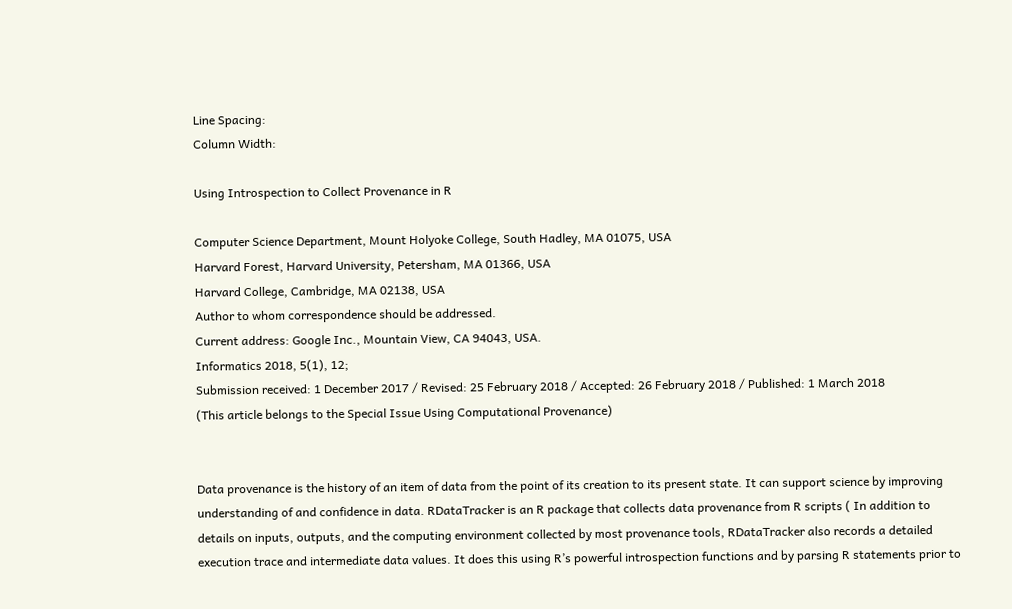Line Spacing:
Column Width:

Using Introspection to Collect Provenance in R

Computer Science Department, Mount Holyoke College, South Hadley, MA 01075, USA
Harvard Forest, Harvard University, Petersham, MA 01366, USA
Harvard College, Cambridge, MA 02138, USA
Author to whom correspondence should be addressed.
Current address: Google Inc., Mountain View, CA 94043, USA.
Informatics 2018, 5(1), 12;
Submission received: 1 December 2017 / Revised: 25 February 2018 / Accepted: 26 February 2018 / Published: 1 March 2018
(This article belongs to the Special Issue Using Computational Provenance)


Data provenance is the history of an item of data from the point of its creation to its present state. It can support science by improving understanding of and confidence in data. RDataTracker is an R package that collects data provenance from R scripts ( In addition to details on inputs, outputs, and the computing environment collected by most provenance tools, RDataTracker also records a detailed execution trace and intermediate data values. It does this using R’s powerful introspection functions and by parsing R statements prior to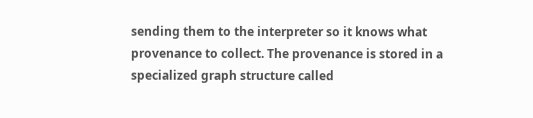sending them to the interpreter so it knows what provenance to collect. The provenance is stored in a specialized graph structure called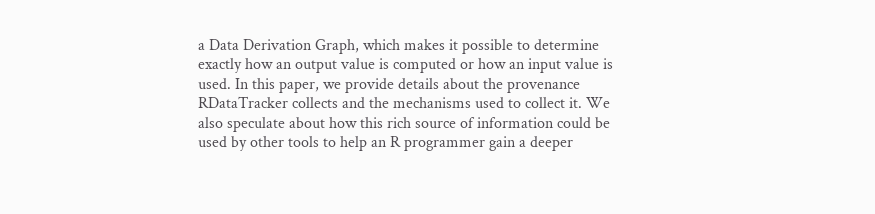a Data Derivation Graph, which makes it possible to determine exactly how an output value is computed or how an input value is used. In this paper, we provide details about the provenance RDataTracker collects and the mechanisms used to collect it. We also speculate about how this rich source of information could be used by other tools to help an R programmer gain a deeper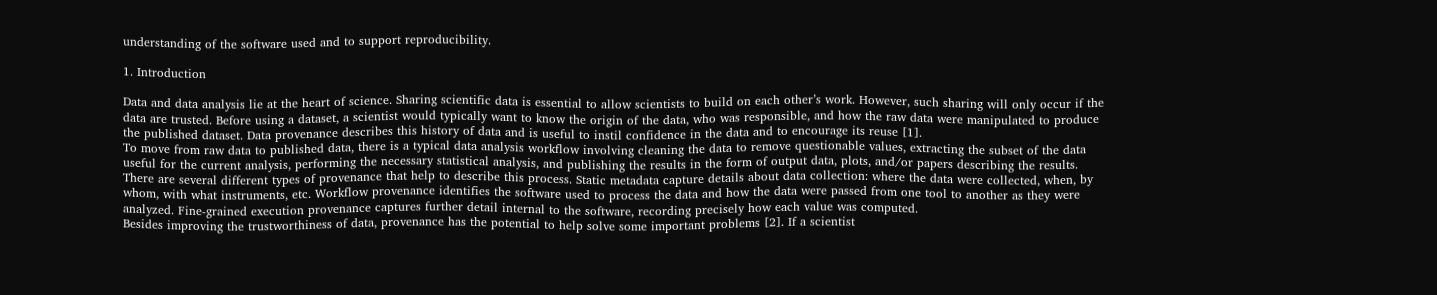understanding of the software used and to support reproducibility.

1. Introduction

Data and data analysis lie at the heart of science. Sharing scientific data is essential to allow scientists to build on each other’s work. However, such sharing will only occur if the data are trusted. Before using a dataset, a scientist would typically want to know the origin of the data, who was responsible, and how the raw data were manipulated to produce the published dataset. Data provenance describes this history of data and is useful to instil confidence in the data and to encourage its reuse [1].
To move from raw data to published data, there is a typical data analysis workflow involving cleaning the data to remove questionable values, extracting the subset of the data useful for the current analysis, performing the necessary statistical analysis, and publishing the results in the form of output data, plots, and/or papers describing the results.
There are several different types of provenance that help to describe this process. Static metadata capture details about data collection: where the data were collected, when, by whom, with what instruments, etc. Workflow provenance identifies the software used to process the data and how the data were passed from one tool to another as they were analyzed. Fine-grained execution provenance captures further detail internal to the software, recording precisely how each value was computed.
Besides improving the trustworthiness of data, provenance has the potential to help solve some important problems [2]. If a scientist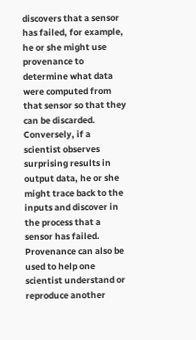discovers that a sensor has failed, for example, he or she might use provenance to determine what data were computed from that sensor so that they can be discarded. Conversely, if a scientist observes surprising results in output data, he or she might trace back to the inputs and discover in the process that a sensor has failed.
Provenance can also be used to help one scientist understand or reproduce another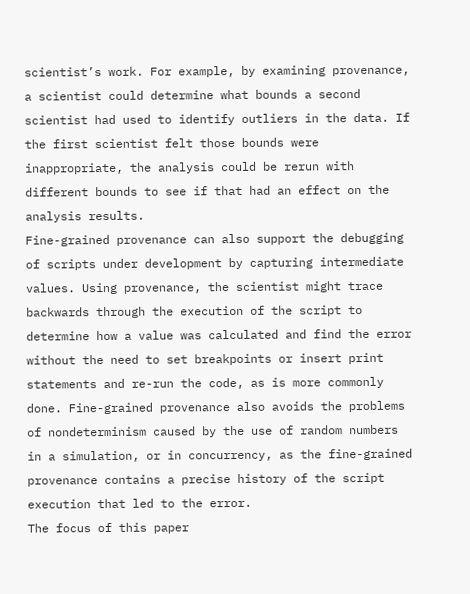scientist’s work. For example, by examining provenance, a scientist could determine what bounds a second scientist had used to identify outliers in the data. If the first scientist felt those bounds were inappropriate, the analysis could be rerun with different bounds to see if that had an effect on the analysis results.
Fine-grained provenance can also support the debugging of scripts under development by capturing intermediate values. Using provenance, the scientist might trace backwards through the execution of the script to determine how a value was calculated and find the error without the need to set breakpoints or insert print statements and re-run the code, as is more commonly done. Fine-grained provenance also avoids the problems of nondeterminism caused by the use of random numbers in a simulation, or in concurrency, as the fine-grained provenance contains a precise history of the script execution that led to the error.
The focus of this paper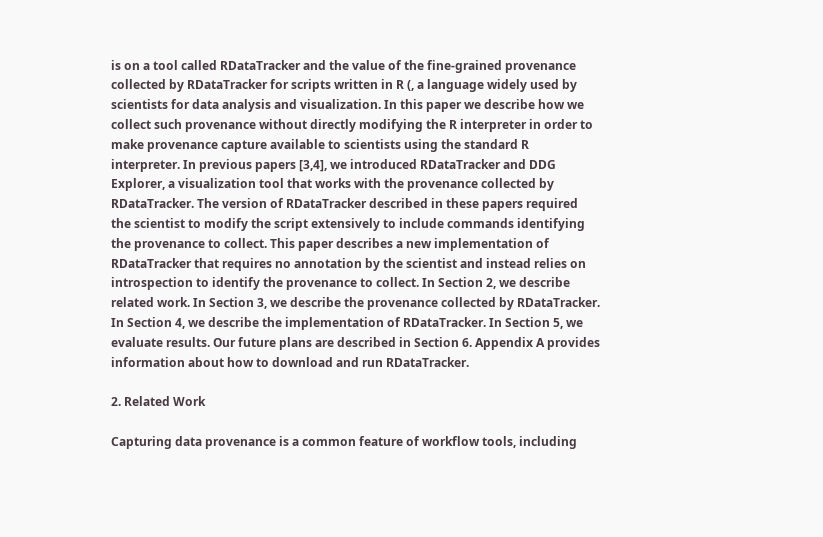is on a tool called RDataTracker and the value of the fine-grained provenance collected by RDataTracker for scripts written in R (, a language widely used by scientists for data analysis and visualization. In this paper we describe how we collect such provenance without directly modifying the R interpreter in order to make provenance capture available to scientists using the standard R interpreter. In previous papers [3,4], we introduced RDataTracker and DDG Explorer, a visualization tool that works with the provenance collected by RDataTracker. The version of RDataTracker described in these papers required the scientist to modify the script extensively to include commands identifying the provenance to collect. This paper describes a new implementation of RDataTracker that requires no annotation by the scientist and instead relies on introspection to identify the provenance to collect. In Section 2, we describe related work. In Section 3, we describe the provenance collected by RDataTracker. In Section 4, we describe the implementation of RDataTracker. In Section 5, we evaluate results. Our future plans are described in Section 6. Appendix A provides information about how to download and run RDataTracker.

2. Related Work

Capturing data provenance is a common feature of workflow tools, including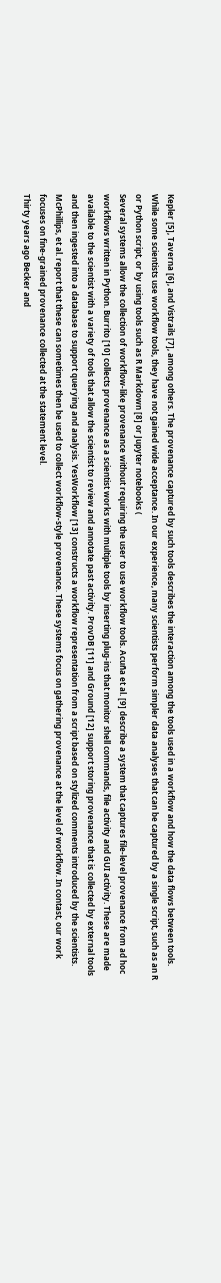Kepler [5], Taverna [6], and Vistrails [7], among others. The provenance captured by such tools describes the interaction among the tools used in a workflow and how the data flows between tools. While some scientists use workflow tools, they have not gained wide acceptance. In our experience, many scientists perform simpler data analyses that can be captured by a single script, such as an R or Python script, or by using tools such as R Markdown [8] or Jupyter notebooks (
Several systems allow the collection of workflow-like provenance without requiring the user to use workflow tools. Acuña et al. [9] describe a system that captures file-level provenance from ad hoc workflows written in Python. Burrito [10] collects provenance as a scientist works with multiple tools by inserting plug-ins that monitor shell commands, file activity and GUI activity. These are made available to the scientist with a variety of tools that allow the scientist to review and annotate past activity. ProvDB [11] and Ground [12] support storing provenance that is collected by external tools and then ingested into a database to support querying and analysis. YesWorkflow [13] constructs a workflow representation from a script based on stylized comments introduced by the scientists. McPhillips, et al. report that these can sometimes then be used to collect workflow-style provenance. These systems focus on gathering provenance at the level of workflow. In contast, our work focuses on fine-grained provenance collected at the statement level.
Thirty years ago Becker and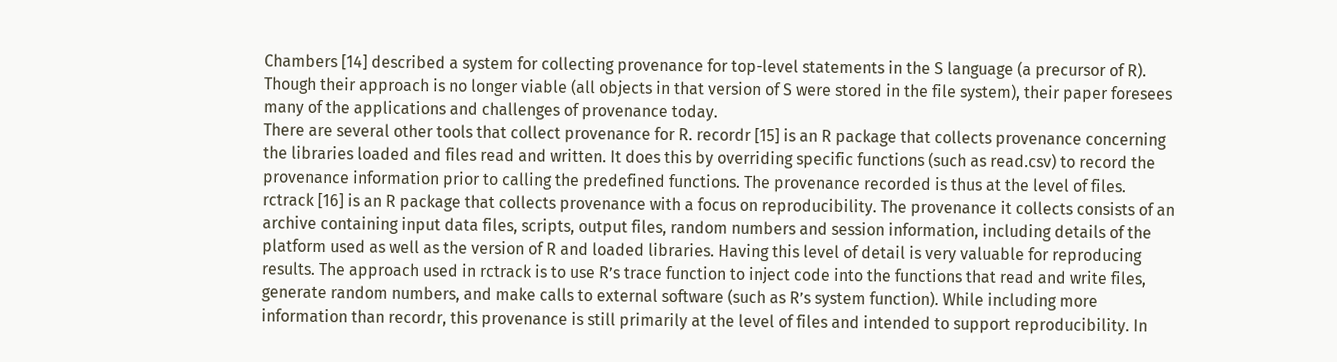Chambers [14] described a system for collecting provenance for top-level statements in the S language (a precursor of R). Though their approach is no longer viable (all objects in that version of S were stored in the file system), their paper foresees many of the applications and challenges of provenance today.
There are several other tools that collect provenance for R. recordr [15] is an R package that collects provenance concerning the libraries loaded and files read and written. It does this by overriding specific functions (such as read.csv) to record the provenance information prior to calling the predefined functions. The provenance recorded is thus at the level of files.
rctrack [16] is an R package that collects provenance with a focus on reproducibility. The provenance it collects consists of an archive containing input data files, scripts, output files, random numbers and session information, including details of the platform used as well as the version of R and loaded libraries. Having this level of detail is very valuable for reproducing results. The approach used in rctrack is to use R’s trace function to inject code into the functions that read and write files, generate random numbers, and make calls to external software (such as R’s system function). While including more information than recordr, this provenance is still primarily at the level of files and intended to support reproducibility. In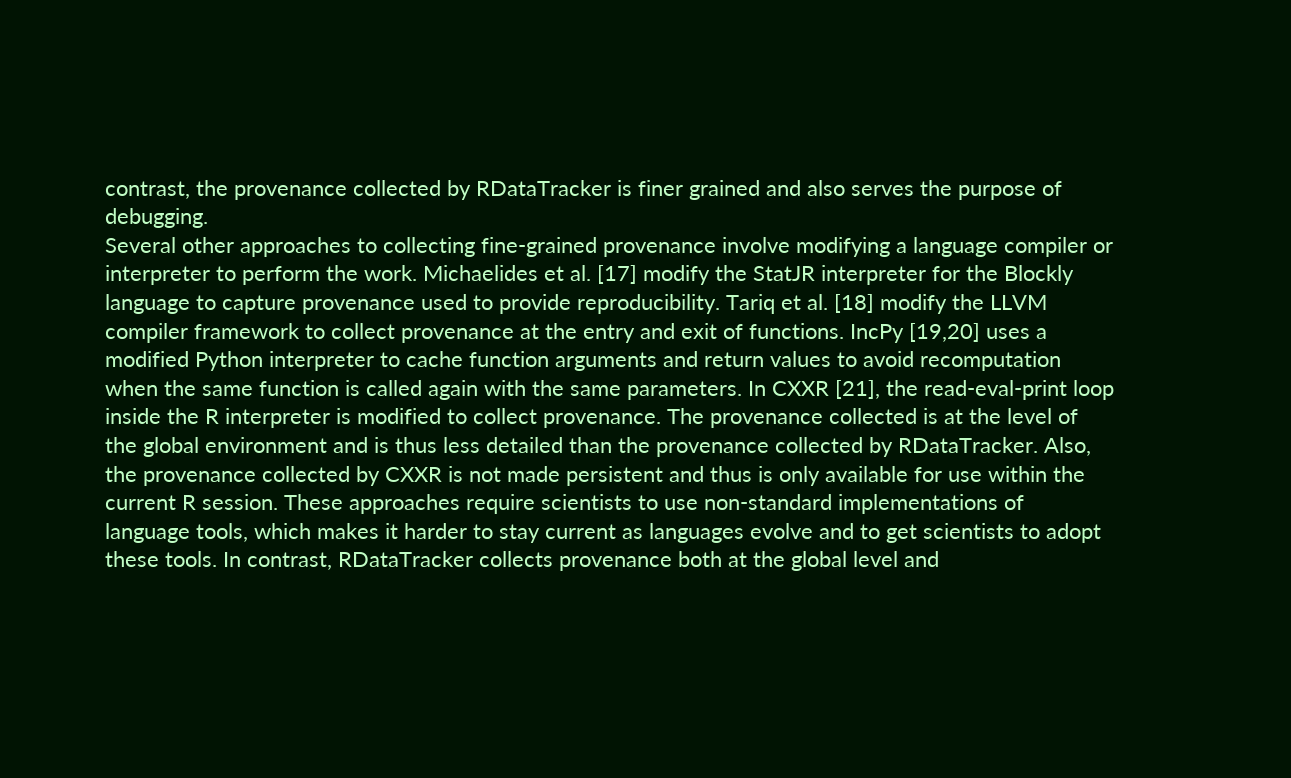contrast, the provenance collected by RDataTracker is finer grained and also serves the purpose of debugging.
Several other approaches to collecting fine-grained provenance involve modifying a language compiler or interpreter to perform the work. Michaelides et al. [17] modify the StatJR interpreter for the Blockly language to capture provenance used to provide reproducibility. Tariq et al. [18] modify the LLVM compiler framework to collect provenance at the entry and exit of functions. IncPy [19,20] uses a modified Python interpreter to cache function arguments and return values to avoid recomputation when the same function is called again with the same parameters. In CXXR [21], the read-eval-print loop inside the R interpreter is modified to collect provenance. The provenance collected is at the level of the global environment and is thus less detailed than the provenance collected by RDataTracker. Also, the provenance collected by CXXR is not made persistent and thus is only available for use within the current R session. These approaches require scientists to use non-standard implementations of language tools, which makes it harder to stay current as languages evolve and to get scientists to adopt these tools. In contrast, RDataTracker collects provenance both at the global level and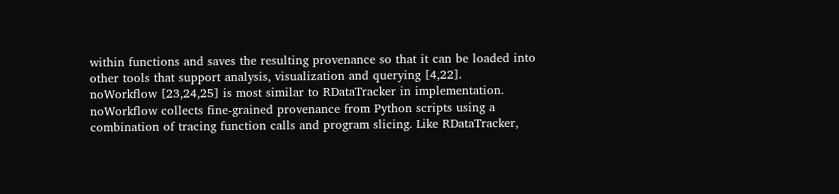within functions and saves the resulting provenance so that it can be loaded into other tools that support analysis, visualization and querying [4,22].
noWorkflow [23,24,25] is most similar to RDataTracker in implementation. noWorkflow collects fine-grained provenance from Python scripts using a combination of tracing function calls and program slicing. Like RDataTracker,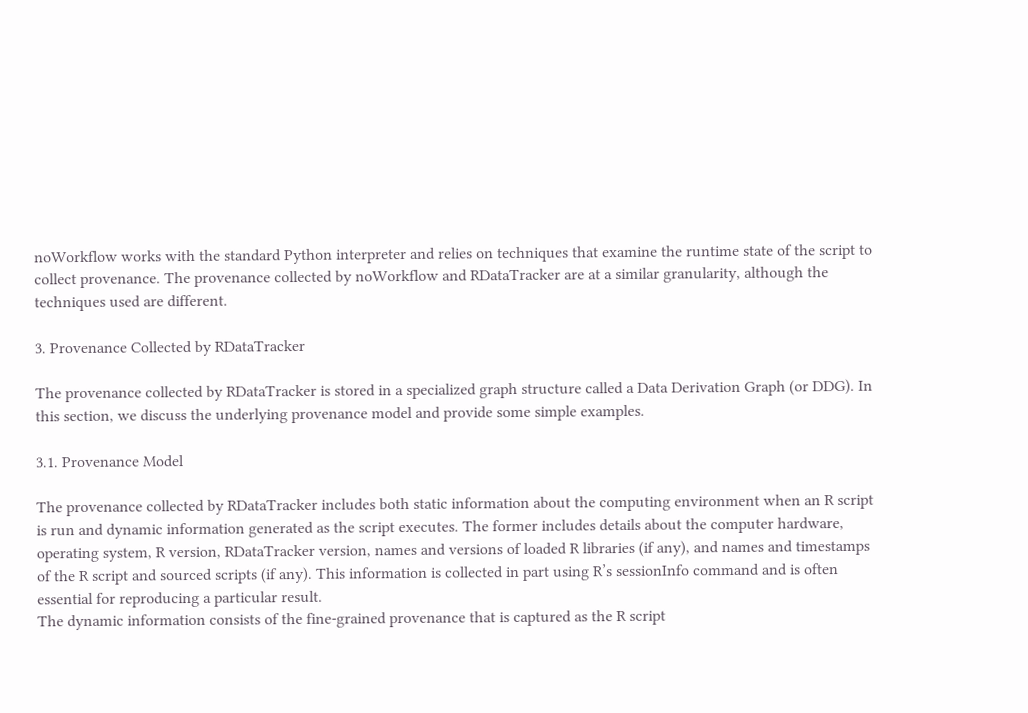noWorkflow works with the standard Python interpreter and relies on techniques that examine the runtime state of the script to collect provenance. The provenance collected by noWorkflow and RDataTracker are at a similar granularity, although the techniques used are different.

3. Provenance Collected by RDataTracker

The provenance collected by RDataTracker is stored in a specialized graph structure called a Data Derivation Graph (or DDG). In this section, we discuss the underlying provenance model and provide some simple examples.

3.1. Provenance Model

The provenance collected by RDataTracker includes both static information about the computing environment when an R script is run and dynamic information generated as the script executes. The former includes details about the computer hardware, operating system, R version, RDataTracker version, names and versions of loaded R libraries (if any), and names and timestamps of the R script and sourced scripts (if any). This information is collected in part using R’s sessionInfo command and is often essential for reproducing a particular result.
The dynamic information consists of the fine-grained provenance that is captured as the R script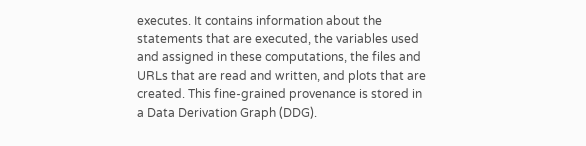executes. It contains information about the statements that are executed, the variables used and assigned in these computations, the files and URLs that are read and written, and plots that are created. This fine-grained provenance is stored in a Data Derivation Graph (DDG).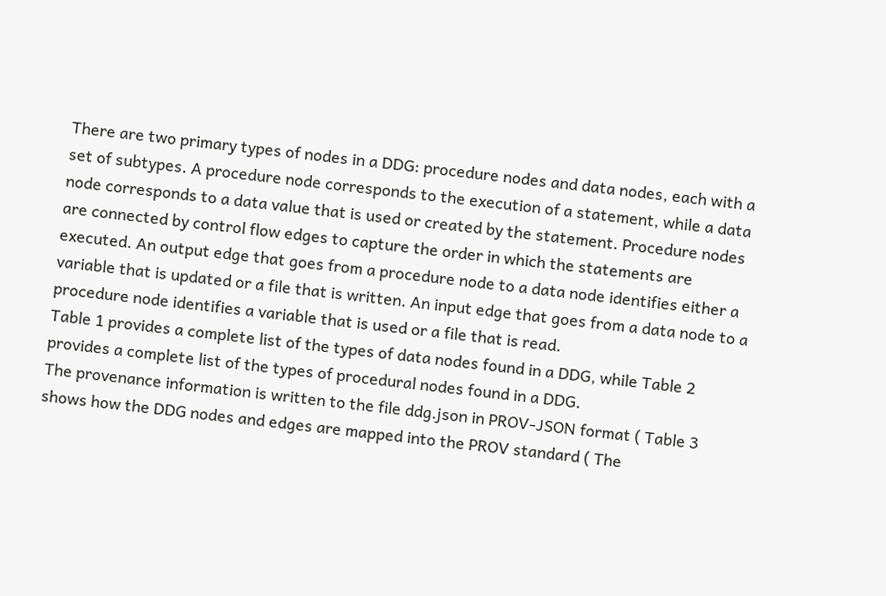There are two primary types of nodes in a DDG: procedure nodes and data nodes, each with a set of subtypes. A procedure node corresponds to the execution of a statement, while a data node corresponds to a data value that is used or created by the statement. Procedure nodes are connected by control flow edges to capture the order in which the statements are executed. An output edge that goes from a procedure node to a data node identifies either a variable that is updated or a file that is written. An input edge that goes from a data node to a procedure node identifies a variable that is used or a file that is read.
Table 1 provides a complete list of the types of data nodes found in a DDG, while Table 2 provides a complete list of the types of procedural nodes found in a DDG.
The provenance information is written to the file ddg.json in PROV-JSON format ( Table 3 shows how the DDG nodes and edges are mapped into the PROV standard ( The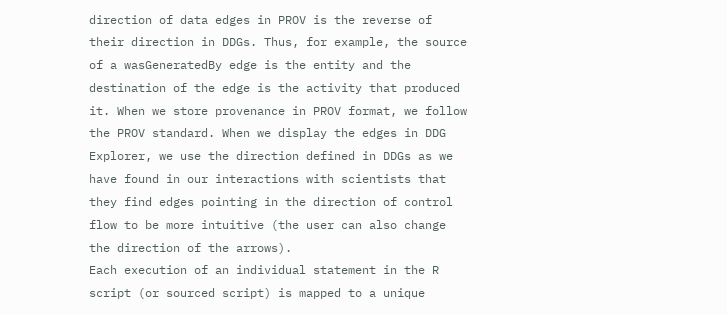direction of data edges in PROV is the reverse of their direction in DDGs. Thus, for example, the source of a wasGeneratedBy edge is the entity and the destination of the edge is the activity that produced it. When we store provenance in PROV format, we follow the PROV standard. When we display the edges in DDG Explorer, we use the direction defined in DDGs as we have found in our interactions with scientists that they find edges pointing in the direction of control flow to be more intuitive (the user can also change the direction of the arrows).
Each execution of an individual statement in the R script (or sourced script) is mapped to a unique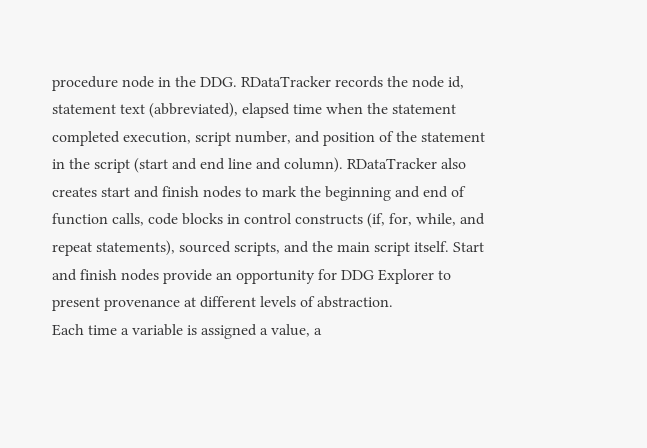procedure node in the DDG. RDataTracker records the node id, statement text (abbreviated), elapsed time when the statement completed execution, script number, and position of the statement in the script (start and end line and column). RDataTracker also creates start and finish nodes to mark the beginning and end of function calls, code blocks in control constructs (if, for, while, and repeat statements), sourced scripts, and the main script itself. Start and finish nodes provide an opportunity for DDG Explorer to present provenance at different levels of abstraction.
Each time a variable is assigned a value, a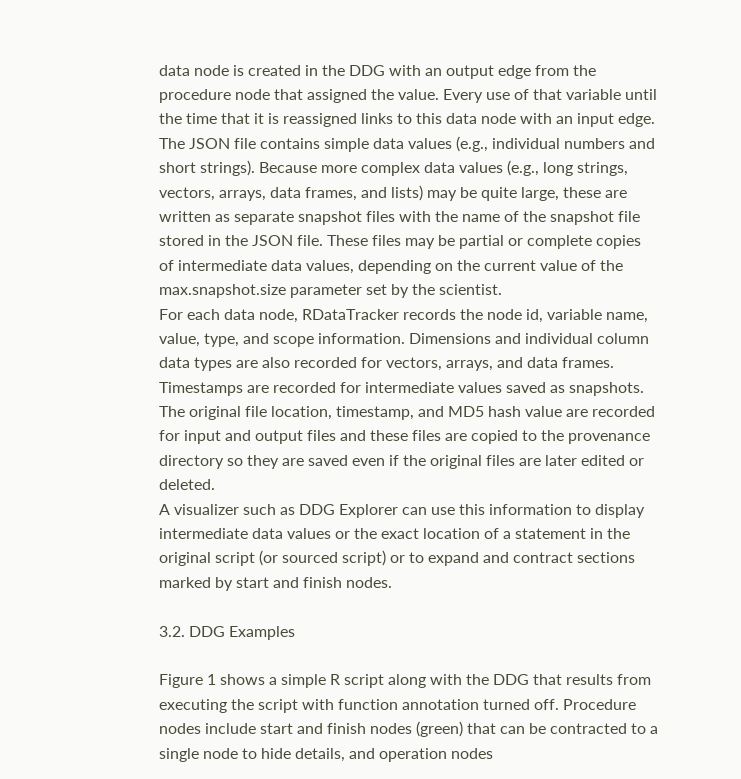data node is created in the DDG with an output edge from the procedure node that assigned the value. Every use of that variable until the time that it is reassigned links to this data node with an input edge.
The JSON file contains simple data values (e.g., individual numbers and short strings). Because more complex data values (e.g., long strings, vectors, arrays, data frames, and lists) may be quite large, these are written as separate snapshot files with the name of the snapshot file stored in the JSON file. These files may be partial or complete copies of intermediate data values, depending on the current value of the max.snapshot.size parameter set by the scientist.
For each data node, RDataTracker records the node id, variable name, value, type, and scope information. Dimensions and individual column data types are also recorded for vectors, arrays, and data frames. Timestamps are recorded for intermediate values saved as snapshots. The original file location, timestamp, and MD5 hash value are recorded for input and output files and these files are copied to the provenance directory so they are saved even if the original files are later edited or deleted.
A visualizer such as DDG Explorer can use this information to display intermediate data values or the exact location of a statement in the original script (or sourced script) or to expand and contract sections marked by start and finish nodes.

3.2. DDG Examples

Figure 1 shows a simple R script along with the DDG that results from executing the script with function annotation turned off. Procedure nodes include start and finish nodes (green) that can be contracted to a single node to hide details, and operation nodes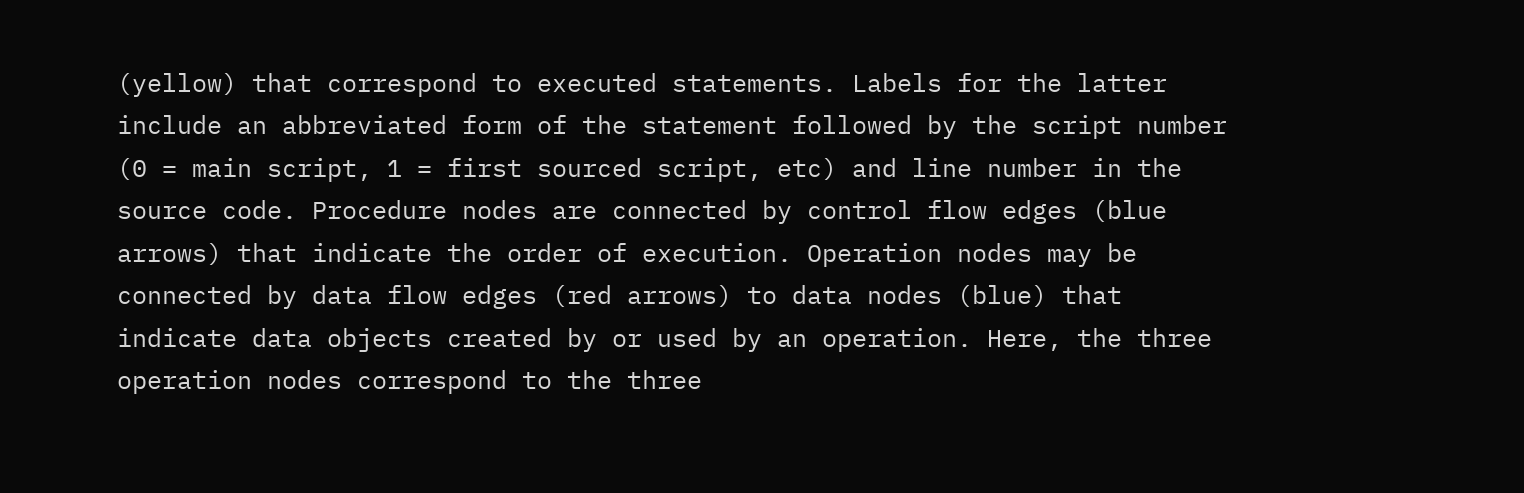(yellow) that correspond to executed statements. Labels for the latter include an abbreviated form of the statement followed by the script number (0 = main script, 1 = first sourced script, etc) and line number in the source code. Procedure nodes are connected by control flow edges (blue arrows) that indicate the order of execution. Operation nodes may be connected by data flow edges (red arrows) to data nodes (blue) that indicate data objects created by or used by an operation. Here, the three operation nodes correspond to the three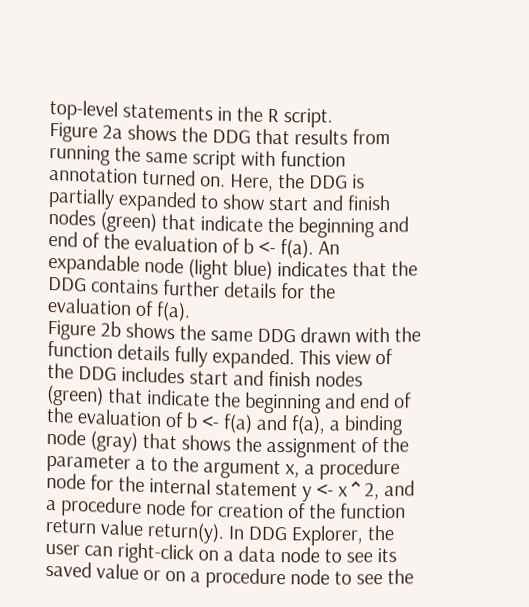top-level statements in the R script.
Figure 2a shows the DDG that results from running the same script with function annotation turned on. Here, the DDG is partially expanded to show start and finish nodes (green) that indicate the beginning and end of the evaluation of b <- f(a). An expandable node (light blue) indicates that the DDG contains further details for the evaluation of f(a).
Figure 2b shows the same DDG drawn with the function details fully expanded. This view of the DDG includes start and finish nodes (green) that indicate the beginning and end of the evaluation of b <- f(a) and f(a), a binding node (gray) that shows the assignment of the parameter a to the argument x, a procedure node for the internal statement y <- x⌃2, and a procedure node for creation of the function return value return(y). In DDG Explorer, the user can right-click on a data node to see its saved value or on a procedure node to see the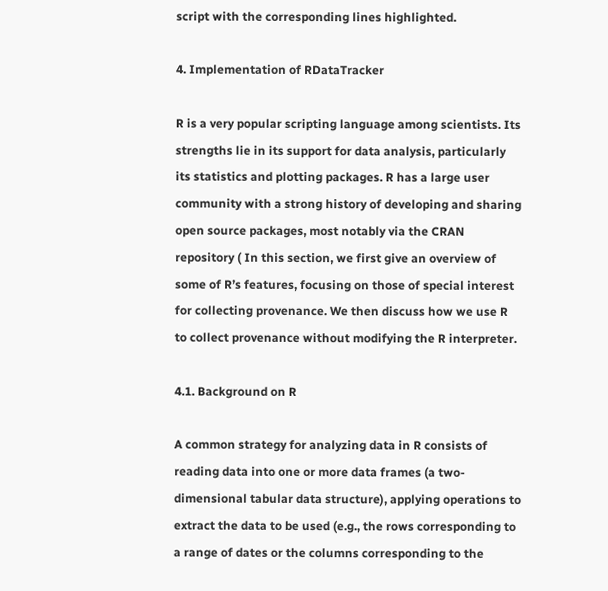script with the corresponding lines highlighted.

4. Implementation of RDataTracker

R is a very popular scripting language among scientists. Its strengths lie in its support for data analysis, particularly its statistics and plotting packages. R has a large user community with a strong history of developing and sharing open source packages, most notably via the CRAN repository ( In this section, we first give an overview of some of R’s features, focusing on those of special interest for collecting provenance. We then discuss how we use R to collect provenance without modifying the R interpreter.

4.1. Background on R

A common strategy for analyzing data in R consists of reading data into one or more data frames (a two-dimensional tabular data structure), applying operations to extract the data to be used (e.g., the rows corresponding to a range of dates or the columns corresponding to the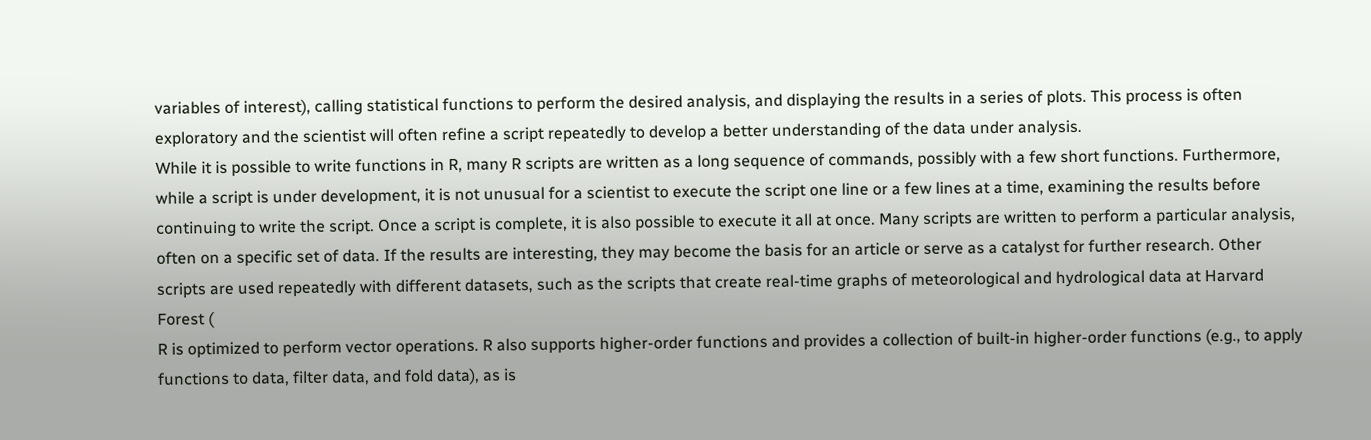variables of interest), calling statistical functions to perform the desired analysis, and displaying the results in a series of plots. This process is often exploratory and the scientist will often refine a script repeatedly to develop a better understanding of the data under analysis.
While it is possible to write functions in R, many R scripts are written as a long sequence of commands, possibly with a few short functions. Furthermore, while a script is under development, it is not unusual for a scientist to execute the script one line or a few lines at a time, examining the results before continuing to write the script. Once a script is complete, it is also possible to execute it all at once. Many scripts are written to perform a particular analysis, often on a specific set of data. If the results are interesting, they may become the basis for an article or serve as a catalyst for further research. Other scripts are used repeatedly with different datasets, such as the scripts that create real-time graphs of meteorological and hydrological data at Harvard Forest (
R is optimized to perform vector operations. R also supports higher-order functions and provides a collection of built-in higher-order functions (e.g., to apply functions to data, filter data, and fold data), as is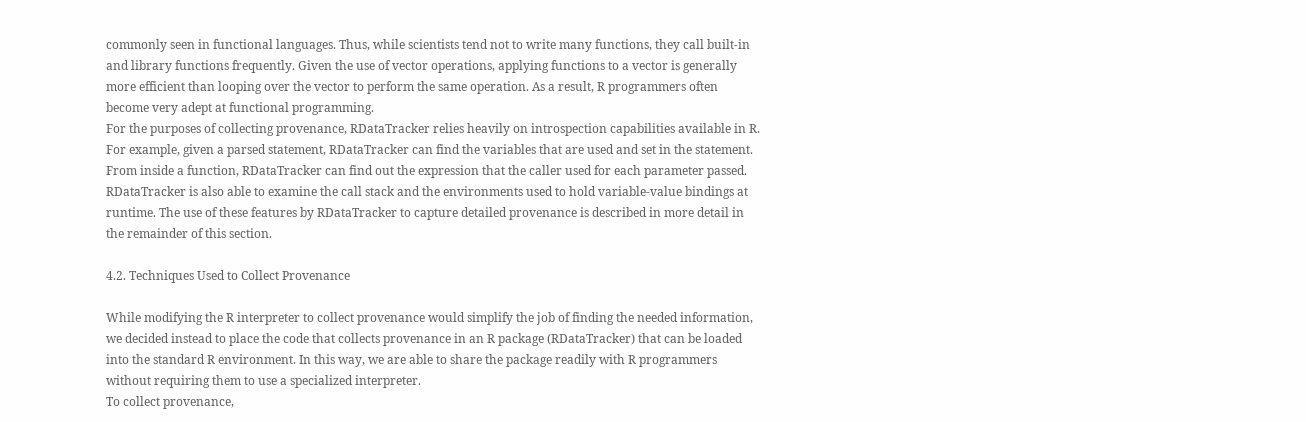commonly seen in functional languages. Thus, while scientists tend not to write many functions, they call built-in and library functions frequently. Given the use of vector operations, applying functions to a vector is generally more efficient than looping over the vector to perform the same operation. As a result, R programmers often become very adept at functional programming.
For the purposes of collecting provenance, RDataTracker relies heavily on introspection capabilities available in R. For example, given a parsed statement, RDataTracker can find the variables that are used and set in the statement. From inside a function, RDataTracker can find out the expression that the caller used for each parameter passed. RDataTracker is also able to examine the call stack and the environments used to hold variable-value bindings at runtime. The use of these features by RDataTracker to capture detailed provenance is described in more detail in the remainder of this section.

4.2. Techniques Used to Collect Provenance

While modifying the R interpreter to collect provenance would simplify the job of finding the needed information, we decided instead to place the code that collects provenance in an R package (RDataTracker) that can be loaded into the standard R environment. In this way, we are able to share the package readily with R programmers without requiring them to use a specialized interpreter.
To collect provenance,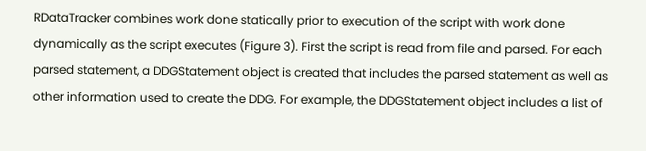RDataTracker combines work done statically prior to execution of the script with work done dynamically as the script executes (Figure 3). First the script is read from file and parsed. For each parsed statement, a DDGStatement object is created that includes the parsed statement as well as other information used to create the DDG. For example, the DDGStatement object includes a list of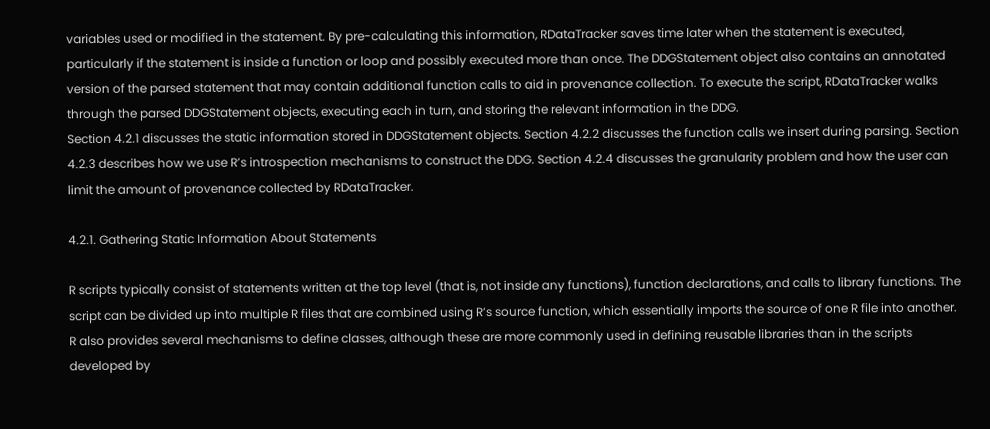variables used or modified in the statement. By pre-calculating this information, RDataTracker saves time later when the statement is executed, particularly if the statement is inside a function or loop and possibly executed more than once. The DDGStatement object also contains an annotated version of the parsed statement that may contain additional function calls to aid in provenance collection. To execute the script, RDataTracker walks through the parsed DDGStatement objects, executing each in turn, and storing the relevant information in the DDG.
Section 4.2.1 discusses the static information stored in DDGStatement objects. Section 4.2.2 discusses the function calls we insert during parsing. Section 4.2.3 describes how we use R’s introspection mechanisms to construct the DDG. Section 4.2.4 discusses the granularity problem and how the user can limit the amount of provenance collected by RDataTracker.

4.2.1. Gathering Static Information About Statements

R scripts typically consist of statements written at the top level (that is, not inside any functions), function declarations, and calls to library functions. The script can be divided up into multiple R files that are combined using R’s source function, which essentially imports the source of one R file into another. R also provides several mechanisms to define classes, although these are more commonly used in defining reusable libraries than in the scripts developed by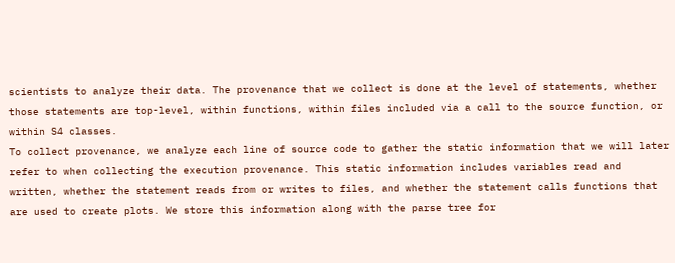scientists to analyze their data. The provenance that we collect is done at the level of statements, whether those statements are top-level, within functions, within files included via a call to the source function, or within S4 classes.
To collect provenance, we analyze each line of source code to gather the static information that we will later refer to when collecting the execution provenance. This static information includes variables read and written, whether the statement reads from or writes to files, and whether the statement calls functions that are used to create plots. We store this information along with the parse tree for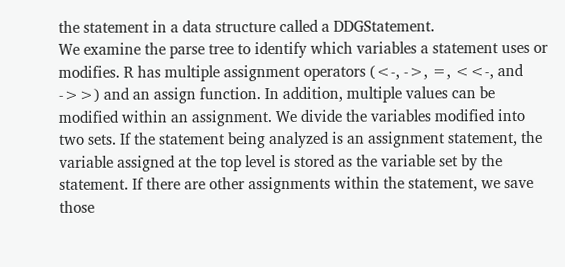the statement in a data structure called a DDGStatement.
We examine the parse tree to identify which variables a statement uses or modifies. R has multiple assignment operators (<-, ->, =, <<-, and ->>) and an assign function. In addition, multiple values can be modified within an assignment. We divide the variables modified into two sets. If the statement being analyzed is an assignment statement, the variable assigned at the top level is stored as the variable set by the statement. If there are other assignments within the statement, we save those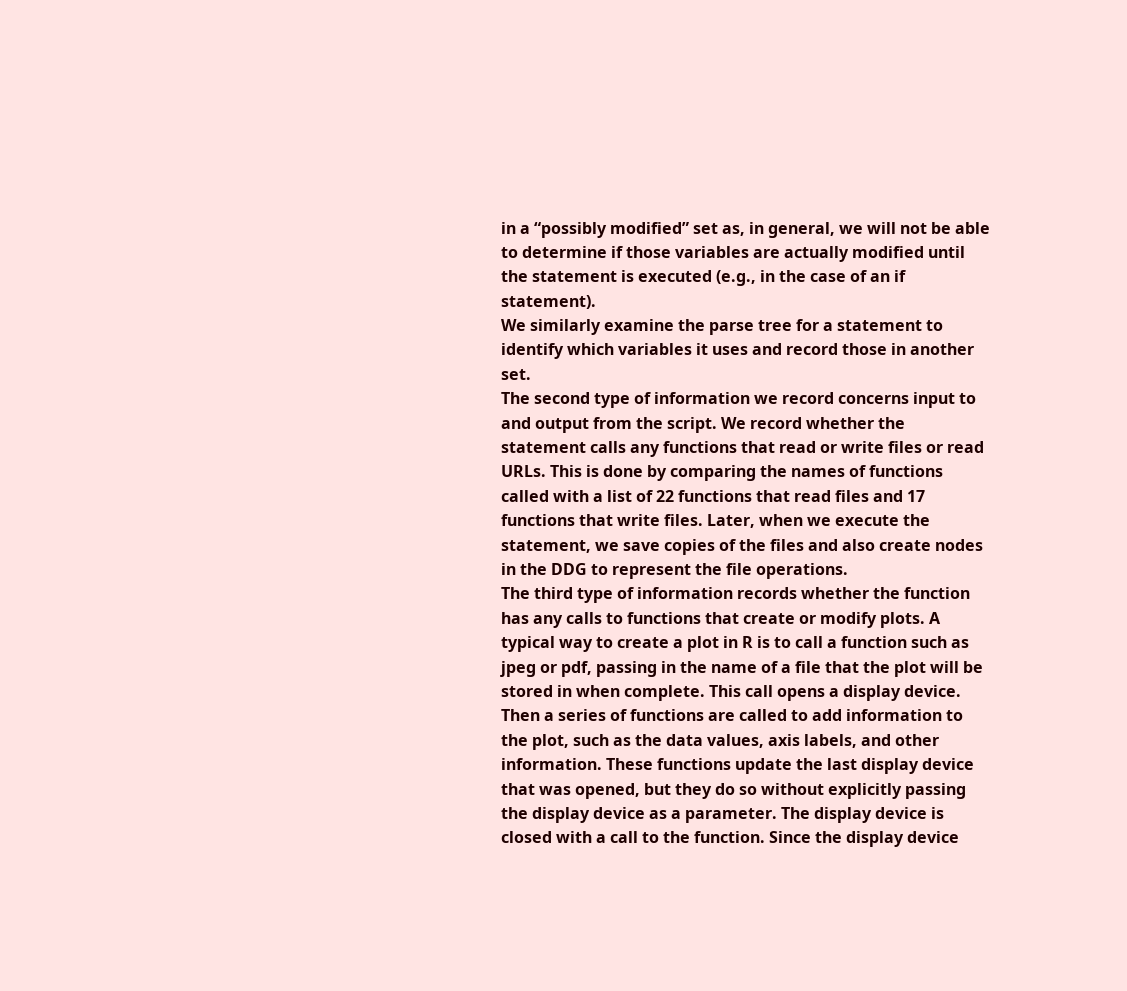in a “possibly modified” set as, in general, we will not be able to determine if those variables are actually modified until the statement is executed (e.g., in the case of an if statement).
We similarly examine the parse tree for a statement to identify which variables it uses and record those in another set.
The second type of information we record concerns input to and output from the script. We record whether the statement calls any functions that read or write files or read URLs. This is done by comparing the names of functions called with a list of 22 functions that read files and 17 functions that write files. Later, when we execute the statement, we save copies of the files and also create nodes in the DDG to represent the file operations.
The third type of information records whether the function has any calls to functions that create or modify plots. A typical way to create a plot in R is to call a function such as jpeg or pdf, passing in the name of a file that the plot will be stored in when complete. This call opens a display device. Then a series of functions are called to add information to the plot, such as the data values, axis labels, and other information. These functions update the last display device that was opened, but they do so without explicitly passing the display device as a parameter. The display device is closed with a call to the function. Since the display device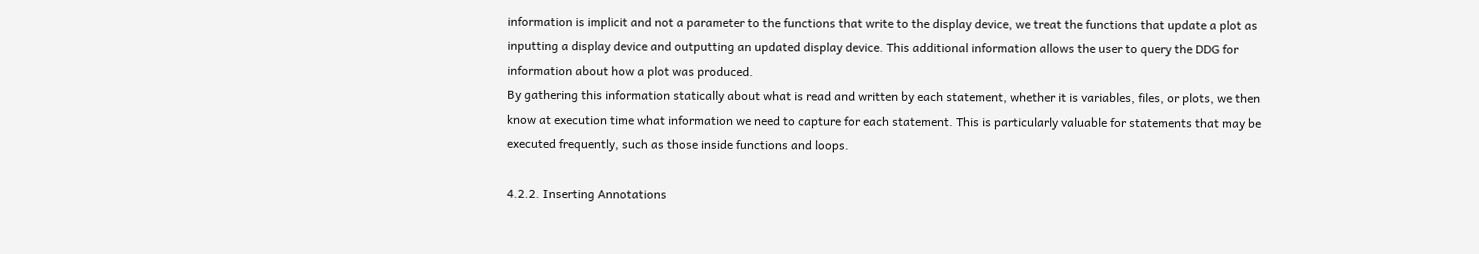information is implicit and not a parameter to the functions that write to the display device, we treat the functions that update a plot as inputting a display device and outputting an updated display device. This additional information allows the user to query the DDG for information about how a plot was produced.
By gathering this information statically about what is read and written by each statement, whether it is variables, files, or plots, we then know at execution time what information we need to capture for each statement. This is particularly valuable for statements that may be executed frequently, such as those inside functions and loops.

4.2.2. Inserting Annotations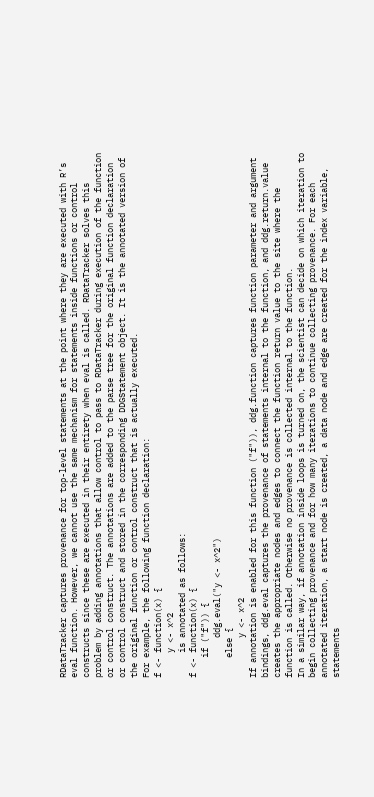RDataTracker captures provenance for top-level statements at the point where they are executed with R’s eval function. However, we cannot use the same mechanism for statements inside functions or control constructs since these are executed in their entirety when eval is called. RDataTracker solves this problem by adding annotations that allow control to pass to RDataTracker during execution of the function or control construct. The annotations are added to the parse tree for the original function declaration or control construct and stored in the corresponding DDGStatement object. It is the annotated version of the original function or control construct that is actually executed.
For example, the following function declaration:
f <- function(x) {
     y <- x^2
     is annotated as follows:
f <- function(x) {
    if ("f")) {
        ddg.eval("y <- x^2")
    else {
        y <- x^2
If annotation is enabled for this function ("f")), ddg.function captures function parameter and argument bindings, ddg.eval captures the provenance of statements internal to the function, and ddg.return.value creates the appropriate nodes and edges to connect the function return value to the site where the function is called. Otherwise no provenance is collected internal to the function.
In a similar way, if annotation inside loops is turned on, the scientist can decide on which iteration to begin collecting provenance and for how many iterations to continue collecting provenance. For each annotated iteration, a start node is created, a data node and edge are created for the index variable, statements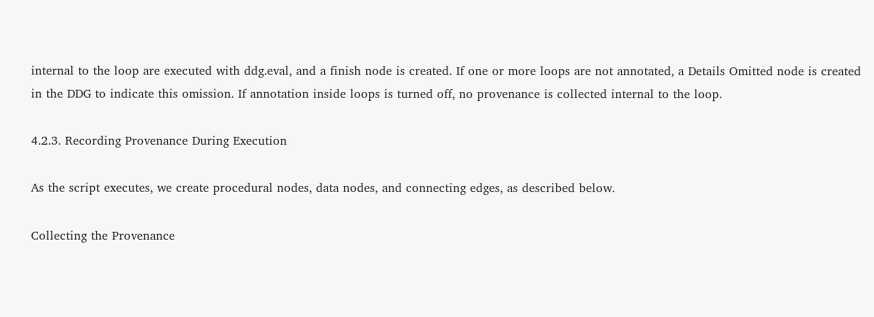internal to the loop are executed with ddg.eval, and a finish node is created. If one or more loops are not annotated, a Details Omitted node is created in the DDG to indicate this omission. If annotation inside loops is turned off, no provenance is collected internal to the loop.

4.2.3. Recording Provenance During Execution

As the script executes, we create procedural nodes, data nodes, and connecting edges, as described below.

Collecting the Provenance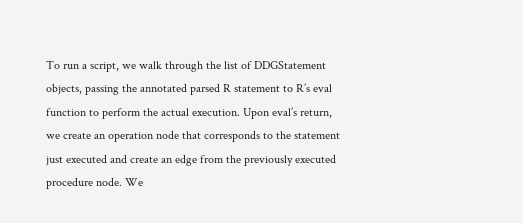To run a script, we walk through the list of DDGStatement objects, passing the annotated parsed R statement to R’s eval function to perform the actual execution. Upon eval’s return, we create an operation node that corresponds to the statement just executed and create an edge from the previously executed procedure node. We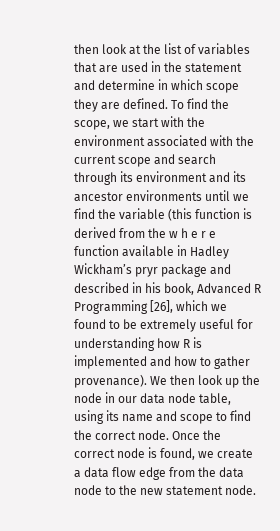then look at the list of variables that are used in the statement and determine in which scope they are defined. To find the scope, we start with the environment associated with the current scope and search through its environment and its ancestor environments until we find the variable (this function is derived from the w h e r e function available in Hadley Wickham’s pryr package and described in his book, Advanced R Programming [26], which we found to be extremely useful for understanding how R is implemented and how to gather provenance). We then look up the node in our data node table, using its name and scope to find the correct node. Once the correct node is found, we create a data flow edge from the data node to the new statement node.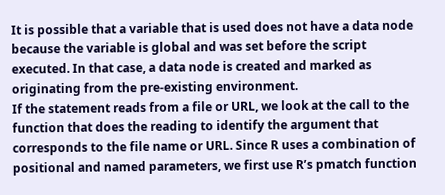It is possible that a variable that is used does not have a data node because the variable is global and was set before the script executed. In that case, a data node is created and marked as originating from the pre-existing environment.
If the statement reads from a file or URL, we look at the call to the function that does the reading to identify the argument that corresponds to the file name or URL. Since R uses a combination of positional and named parameters, we first use R’s pmatch function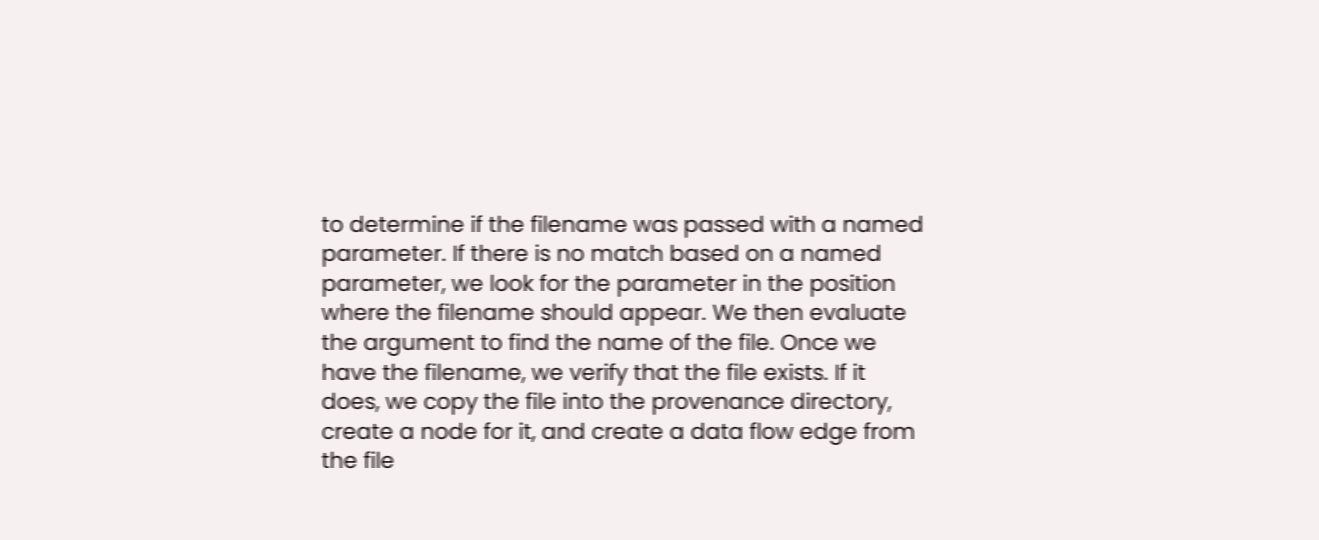to determine if the filename was passed with a named parameter. If there is no match based on a named parameter, we look for the parameter in the position where the filename should appear. We then evaluate the argument to find the name of the file. Once we have the filename, we verify that the file exists. If it does, we copy the file into the provenance directory, create a node for it, and create a data flow edge from the file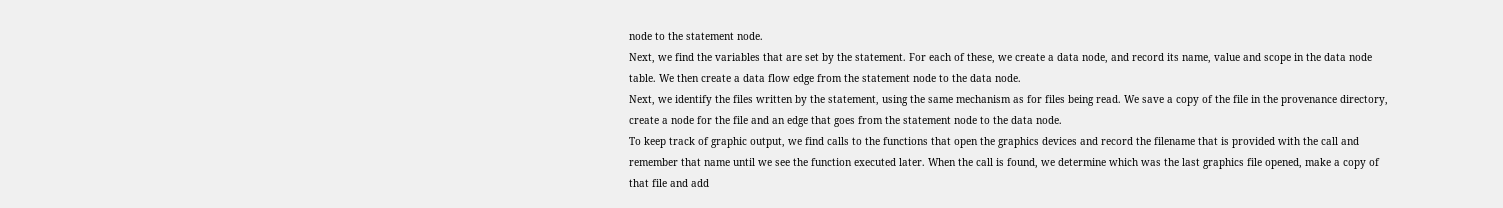node to the statement node.
Next, we find the variables that are set by the statement. For each of these, we create a data node, and record its name, value and scope in the data node table. We then create a data flow edge from the statement node to the data node.
Next, we identify the files written by the statement, using the same mechanism as for files being read. We save a copy of the file in the provenance directory, create a node for the file and an edge that goes from the statement node to the data node.
To keep track of graphic output, we find calls to the functions that open the graphics devices and record the filename that is provided with the call and remember that name until we see the function executed later. When the call is found, we determine which was the last graphics file opened, make a copy of that file and add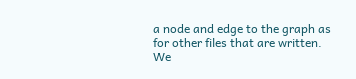a node and edge to the graph as for other files that are written.
We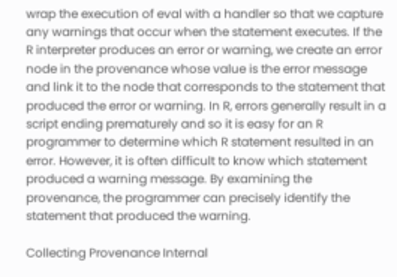wrap the execution of eval with a handler so that we capture any warnings that occur when the statement executes. If the R interpreter produces an error or warning, we create an error node in the provenance whose value is the error message and link it to the node that corresponds to the statement that produced the error or warning. In R, errors generally result in a script ending prematurely and so it is easy for an R programmer to determine which R statement resulted in an error. However, it is often difficult to know which statement produced a warning message. By examining the provenance, the programmer can precisely identify the statement that produced the warning.

Collecting Provenance Internal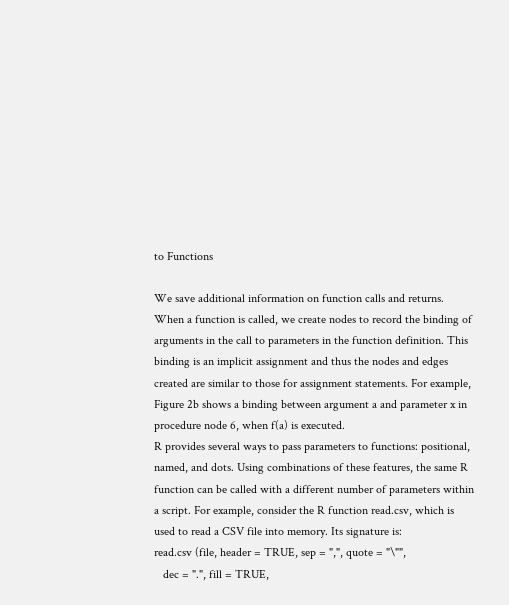to Functions

We save additional information on function calls and returns. When a function is called, we create nodes to record the binding of arguments in the call to parameters in the function definition. This binding is an implicit assignment and thus the nodes and edges created are similar to those for assignment statements. For example, Figure 2b shows a binding between argument a and parameter x in procedure node 6, when f(a) is executed.
R provides several ways to pass parameters to functions: positional, named, and dots. Using combinations of these features, the same R function can be called with a different number of parameters within a script. For example, consider the R function read.csv, which is used to read a CSV file into memory. Its signature is:
read.csv (file, header = TRUE, sep = ",", quote = "\"",
   dec = ".", fill = TRUE,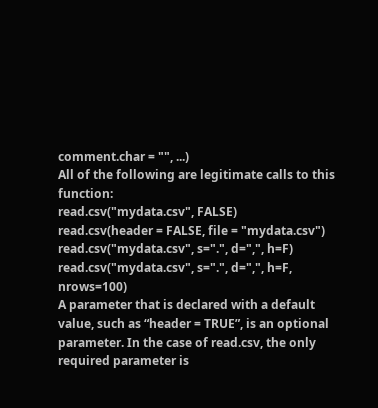comment.char = "", ...)
All of the following are legitimate calls to this function:
read.csv("mydata.csv", FALSE)
read.csv(header = FALSE, file = "mydata.csv")
read.csv("mydata.csv", s=".", d=",", h=F)
read.csv("mydata.csv", s=".", d=",", h=F, nrows=100)
A parameter that is declared with a default value, such as “header = TRUE”, is an optional parameter. In the case of read.csv, the only required parameter is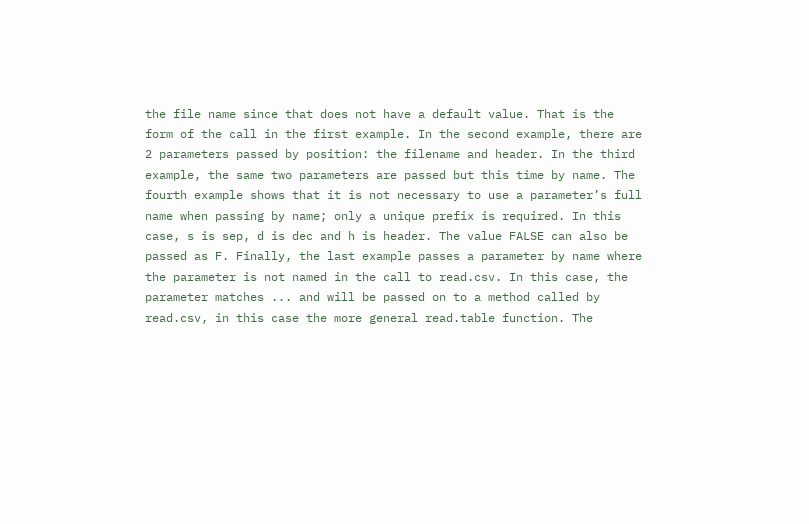the file name since that does not have a default value. That is the form of the call in the first example. In the second example, there are 2 parameters passed by position: the filename and header. In the third example, the same two parameters are passed but this time by name. The fourth example shows that it is not necessary to use a parameter’s full name when passing by name; only a unique prefix is required. In this case, s is sep, d is dec and h is header. The value FALSE can also be passed as F. Finally, the last example passes a parameter by name where the parameter is not named in the call to read.csv. In this case, the parameter matches ... and will be passed on to a method called by read.csv, in this case the more general read.table function. The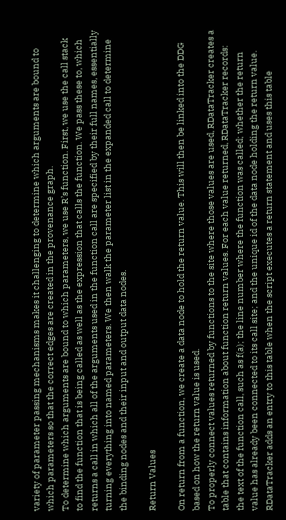variety of parameter passing mechanisms makes it challenging to determine which arguments are bound to which parameters so that the correct edges are created in the provenance graph.
To determine which arguments are bound to which parameters, we use R’s function. First, we use the call stack to find the function that is being called as well as the expression that calls the function. We pass these to, which returns a call in which all of the arguments used in the function call are specified by their full names, essentially turning everything into named parameters. We then walk the parameter list in the expanded call to determine the binding nodes and their input and output data nodes.

Return Values

On return from a function, we create a data node to hold the return value. This will then be linked into the DDG based on how the return value is used.
To properly connect values returned by functions to the site where those values are used, RDataTracker creates a table that contains information about function return values. For each value returned, RDataTracker records: the text of the function call, such as f(a); the line number where the function was called; whether the return value has already been connected to its call site; and the unique id of the data node holding the return value.
RDataTracker adds an entry to this table when the script executes a return statement and uses this table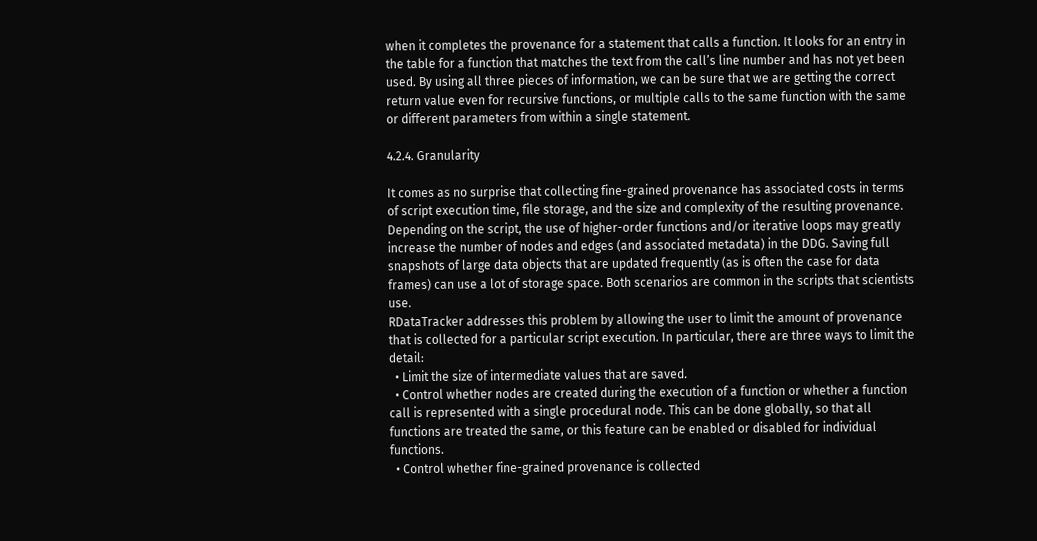when it completes the provenance for a statement that calls a function. It looks for an entry in the table for a function that matches the text from the call’s line number and has not yet been used. By using all three pieces of information, we can be sure that we are getting the correct return value even for recursive functions, or multiple calls to the same function with the same or different parameters from within a single statement.

4.2.4. Granularity

It comes as no surprise that collecting fine-grained provenance has associated costs in terms of script execution time, file storage, and the size and complexity of the resulting provenance. Depending on the script, the use of higher-order functions and/or iterative loops may greatly increase the number of nodes and edges (and associated metadata) in the DDG. Saving full snapshots of large data objects that are updated frequently (as is often the case for data frames) can use a lot of storage space. Both scenarios are common in the scripts that scientists use.
RDataTracker addresses this problem by allowing the user to limit the amount of provenance that is collected for a particular script execution. In particular, there are three ways to limit the detail:
  • Limit the size of intermediate values that are saved.
  • Control whether nodes are created during the execution of a function or whether a function call is represented with a single procedural node. This can be done globally, so that all functions are treated the same, or this feature can be enabled or disabled for individual functions.
  • Control whether fine-grained provenance is collected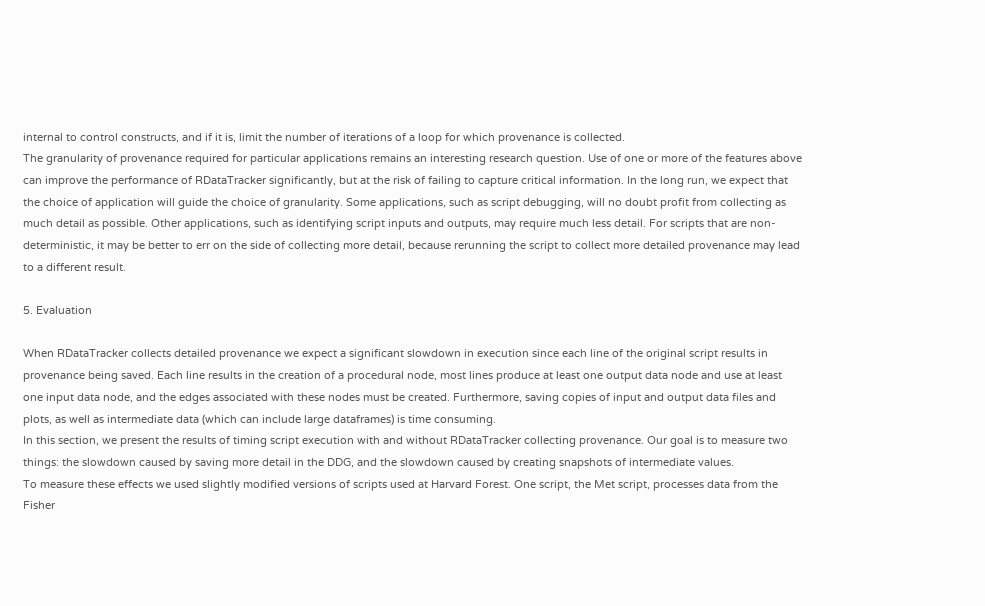internal to control constructs, and if it is, limit the number of iterations of a loop for which provenance is collected.
The granularity of provenance required for particular applications remains an interesting research question. Use of one or more of the features above can improve the performance of RDataTracker significantly, but at the risk of failing to capture critical information. In the long run, we expect that the choice of application will guide the choice of granularity. Some applications, such as script debugging, will no doubt profit from collecting as much detail as possible. Other applications, such as identifying script inputs and outputs, may require much less detail. For scripts that are non-deterministic, it may be better to err on the side of collecting more detail, because rerunning the script to collect more detailed provenance may lead to a different result.

5. Evaluation

When RDataTracker collects detailed provenance we expect a significant slowdown in execution since each line of the original script results in provenance being saved. Each line results in the creation of a procedural node, most lines produce at least one output data node and use at least one input data node, and the edges associated with these nodes must be created. Furthermore, saving copies of input and output data files and plots, as well as intermediate data (which can include large dataframes) is time consuming.
In this section, we present the results of timing script execution with and without RDataTracker collecting provenance. Our goal is to measure two things: the slowdown caused by saving more detail in the DDG, and the slowdown caused by creating snapshots of intermediate values.
To measure these effects we used slightly modified versions of scripts used at Harvard Forest. One script, the Met script, processes data from the Fisher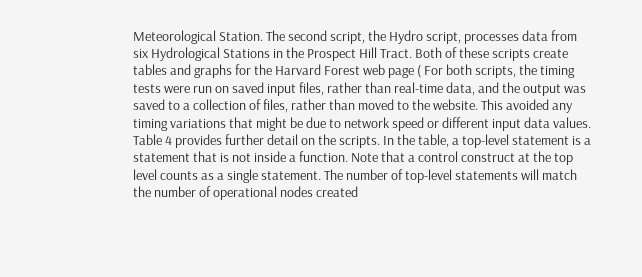Meteorological Station. The second script, the Hydro script, processes data from six Hydrological Stations in the Prospect Hill Tract. Both of these scripts create tables and graphs for the Harvard Forest web page ( For both scripts, the timing tests were run on saved input files, rather than real-time data, and the output was saved to a collection of files, rather than moved to the website. This avoided any timing variations that might be due to network speed or different input data values.
Table 4 provides further detail on the scripts. In the table, a top-level statement is a statement that is not inside a function. Note that a control construct at the top level counts as a single statement. The number of top-level statements will match the number of operational nodes created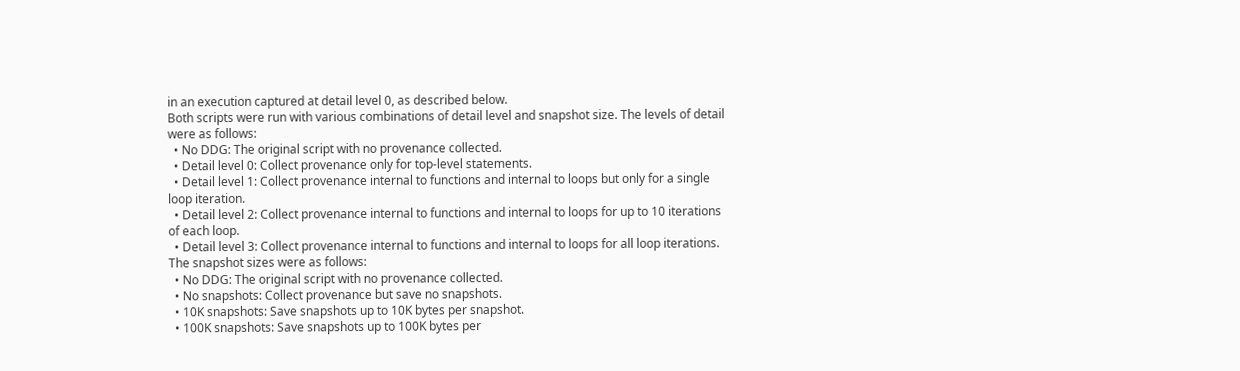in an execution captured at detail level 0, as described below.
Both scripts were run with various combinations of detail level and snapshot size. The levels of detail were as follows:
  • No DDG: The original script with no provenance collected.
  • Detail level 0: Collect provenance only for top-level statements.
  • Detail level 1: Collect provenance internal to functions and internal to loops but only for a single loop iteration.
  • Detail level 2: Collect provenance internal to functions and internal to loops for up to 10 iterations of each loop.
  • Detail level 3: Collect provenance internal to functions and internal to loops for all loop iterations.
The snapshot sizes were as follows:
  • No DDG: The original script with no provenance collected.
  • No snapshots: Collect provenance but save no snapshots.
  • 10K snapshots: Save snapshots up to 10K bytes per snapshot.
  • 100K snapshots: Save snapshots up to 100K bytes per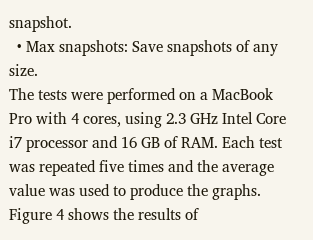snapshot.
  • Max snapshots: Save snapshots of any size.
The tests were performed on a MacBook Pro with 4 cores, using 2.3 GHz Intel Core i7 processor and 16 GB of RAM. Each test was repeated five times and the average value was used to produce the graphs.
Figure 4 shows the results of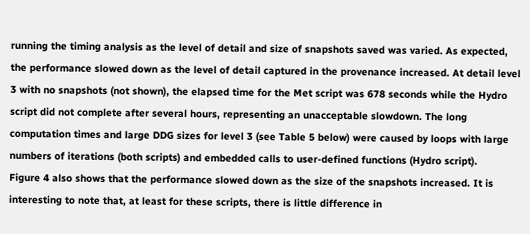running the timing analysis as the level of detail and size of snapshots saved was varied. As expected, the performance slowed down as the level of detail captured in the provenance increased. At detail level 3 with no snapshots (not shown), the elapsed time for the Met script was 678 seconds while the Hydro script did not complete after several hours, representing an unacceptable slowdown. The long computation times and large DDG sizes for level 3 (see Table 5 below) were caused by loops with large numbers of iterations (both scripts) and embedded calls to user-defined functions (Hydro script).
Figure 4 also shows that the performance slowed down as the size of the snapshots increased. It is interesting to note that, at least for these scripts, there is little difference in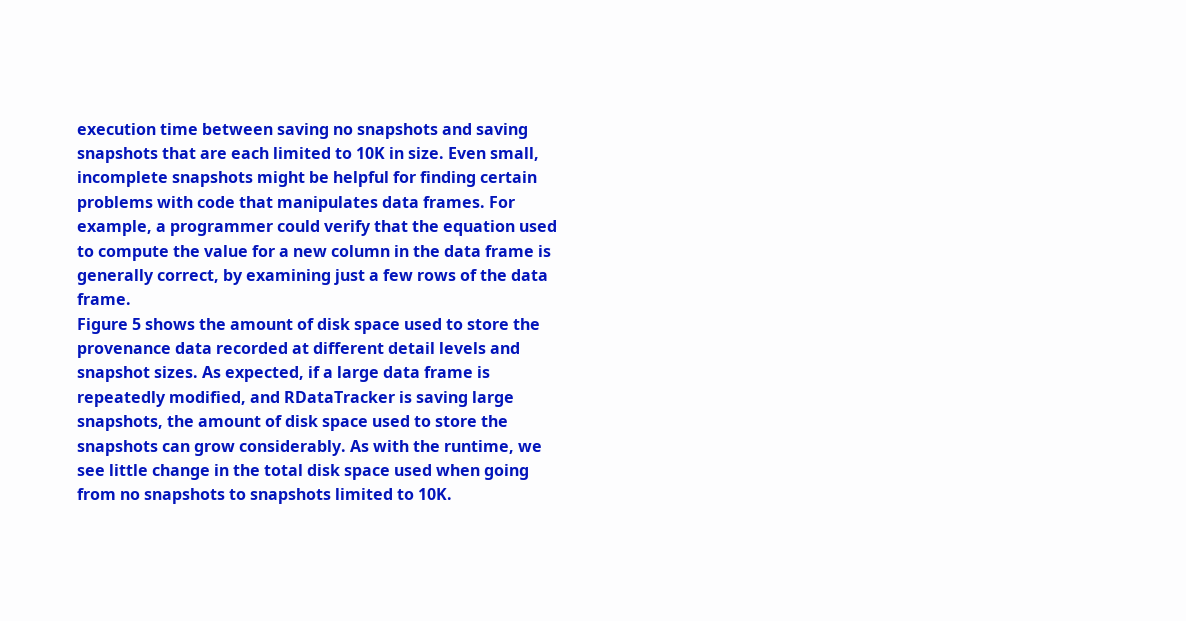execution time between saving no snapshots and saving snapshots that are each limited to 10K in size. Even small, incomplete snapshots might be helpful for finding certain problems with code that manipulates data frames. For example, a programmer could verify that the equation used to compute the value for a new column in the data frame is generally correct, by examining just a few rows of the data frame.
Figure 5 shows the amount of disk space used to store the provenance data recorded at different detail levels and snapshot sizes. As expected, if a large data frame is repeatedly modified, and RDataTracker is saving large snapshots, the amount of disk space used to store the snapshots can grow considerably. As with the runtime, we see little change in the total disk space used when going from no snapshots to snapshots limited to 10K.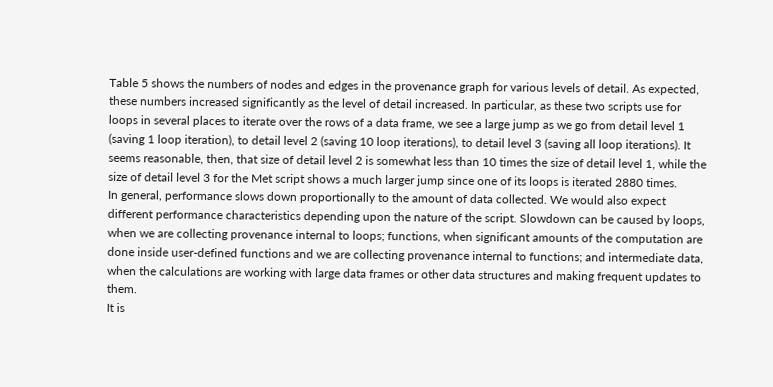Table 5 shows the numbers of nodes and edges in the provenance graph for various levels of detail. As expected, these numbers increased significantly as the level of detail increased. In particular, as these two scripts use for loops in several places to iterate over the rows of a data frame, we see a large jump as we go from detail level 1 (saving 1 loop iteration), to detail level 2 (saving 10 loop iterations), to detail level 3 (saving all loop iterations). It seems reasonable, then, that size of detail level 2 is somewhat less than 10 times the size of detail level 1, while the size of detail level 3 for the Met script shows a much larger jump since one of its loops is iterated 2880 times.
In general, performance slows down proportionally to the amount of data collected. We would also expect different performance characteristics depending upon the nature of the script. Slowdown can be caused by loops, when we are collecting provenance internal to loops; functions, when significant amounts of the computation are done inside user-defined functions and we are collecting provenance internal to functions; and intermediate data, when the calculations are working with large data frames or other data structures and making frequent updates to them.
It is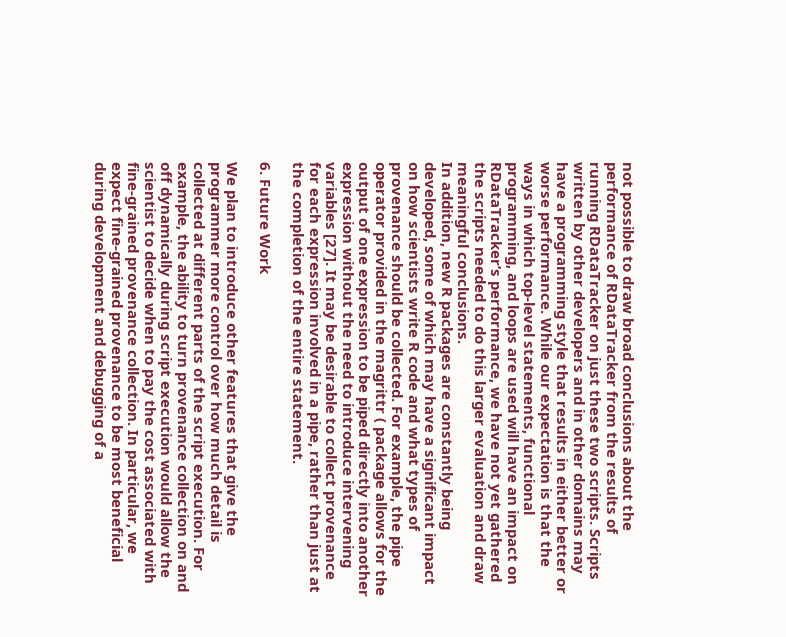not possible to draw broad conclusions about the performance of RDataTracker from the results of running RDataTracker on just these two scripts. Scripts written by other developers and in other domains may have a programming style that results in either better or worse performance. While our expectation is that the ways in which top-level statements, functional programming, and loops are used will have an impact on RDataTracker’s performance, we have not yet gathered the scripts needed to do this larger evaluation and draw meaningful conclusions.
In addition, new R packages are constantly being developed, some of which may have a significant impact on how scientists write R code and what types of provenance should be collected. For example, the pipe operator provided in the magrittr ( package allows for the output of one expression to be piped directly into another expression without the need to introduce intervening variables [27]. It may be desirable to collect provenance for each expression involved in a pipe, rather than just at the completion of the entire statement.

6. Future Work

We plan to introduce other features that give the programmer more control over how much detail is collected at different parts of the script execution. For example, the ability to turn provenance collection on and off dynamically during script execution would allow the scientist to decide when to pay the cost associated with fine-grained provenance collection. In particular, we expect fine-grained provenance to be most beneficial during development and debugging of a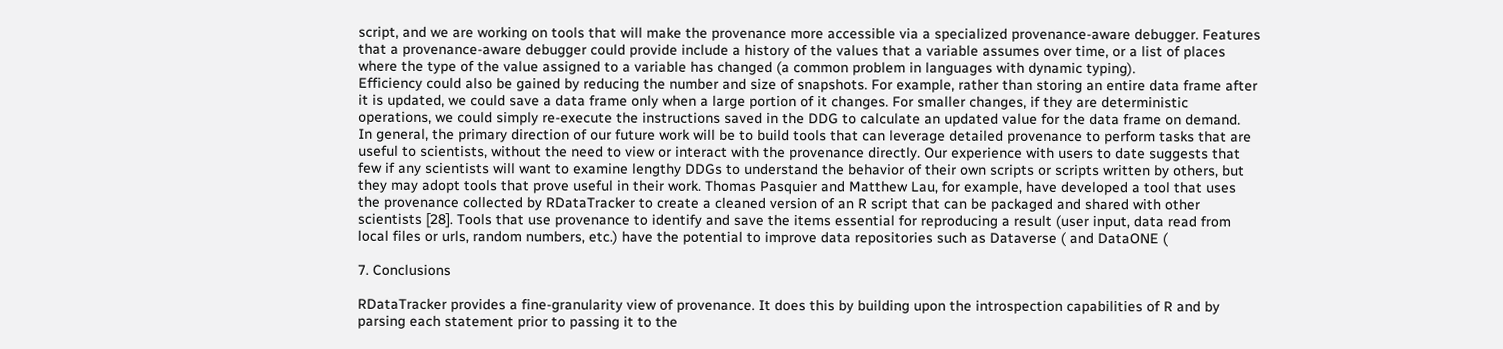script, and we are working on tools that will make the provenance more accessible via a specialized provenance-aware debugger. Features that a provenance-aware debugger could provide include a history of the values that a variable assumes over time, or a list of places where the type of the value assigned to a variable has changed (a common problem in languages with dynamic typing).
Efficiency could also be gained by reducing the number and size of snapshots. For example, rather than storing an entire data frame after it is updated, we could save a data frame only when a large portion of it changes. For smaller changes, if they are deterministic operations, we could simply re-execute the instructions saved in the DDG to calculate an updated value for the data frame on demand.
In general, the primary direction of our future work will be to build tools that can leverage detailed provenance to perform tasks that are useful to scientists, without the need to view or interact with the provenance directly. Our experience with users to date suggests that few if any scientists will want to examine lengthy DDGs to understand the behavior of their own scripts or scripts written by others, but they may adopt tools that prove useful in their work. Thomas Pasquier and Matthew Lau, for example, have developed a tool that uses the provenance collected by RDataTracker to create a cleaned version of an R script that can be packaged and shared with other scientists [28]. Tools that use provenance to identify and save the items essential for reproducing a result (user input, data read from local files or urls, random numbers, etc.) have the potential to improve data repositories such as Dataverse ( and DataONE (

7. Conclusions

RDataTracker provides a fine-granularity view of provenance. It does this by building upon the introspection capabilities of R and by parsing each statement prior to passing it to the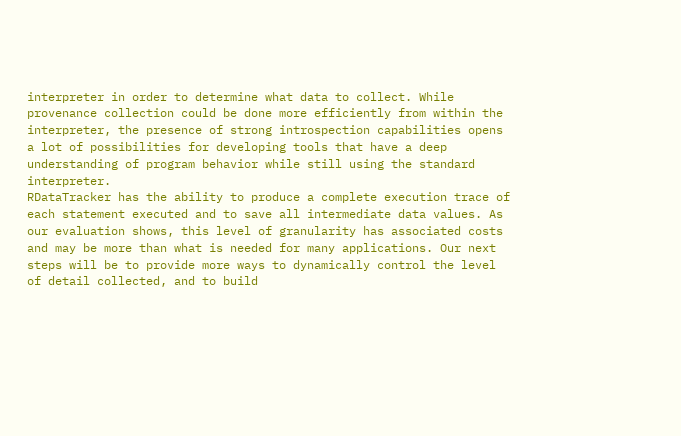interpreter in order to determine what data to collect. While provenance collection could be done more efficiently from within the interpreter, the presence of strong introspection capabilities opens a lot of possibilities for developing tools that have a deep understanding of program behavior while still using the standard interpreter.
RDataTracker has the ability to produce a complete execution trace of each statement executed and to save all intermediate data values. As our evaluation shows, this level of granularity has associated costs and may be more than what is needed for many applications. Our next steps will be to provide more ways to dynamically control the level of detail collected, and to build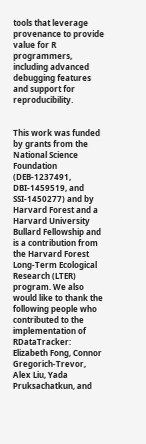tools that leverage provenance to provide value for R programmers, including advanced debugging features and support for reproducibility.


This work was funded by grants from the National Science Foundation (DEB-1237491, DBI-1459519, and SSI-1450277) and by Harvard Forest and a Harvard University Bullard Fellowship and is a contribution from the Harvard Forest Long-Term Ecological Research (LTER) program. We also would like to thank the following people who contributed to the implementation of RDataTracker: Elizabeth Fong, Connor Gregorich-Trevor, Alex Liu, Yada Pruksachatkun, and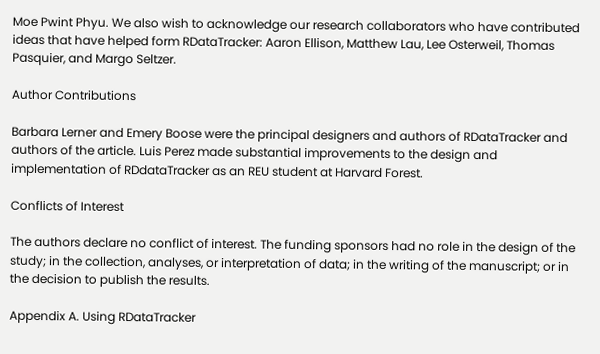Moe Pwint Phyu. We also wish to acknowledge our research collaborators who have contributed ideas that have helped form RDataTracker: Aaron Ellison, Matthew Lau, Lee Osterweil, Thomas Pasquier, and Margo Seltzer.

Author Contributions

Barbara Lerner and Emery Boose were the principal designers and authors of RDataTracker and authors of the article. Luis Perez made substantial improvements to the design and implementation of RDdataTracker as an REU student at Harvard Forest.

Conflicts of Interest

The authors declare no conflict of interest. The funding sponsors had no role in the design of the study; in the collection, analyses, or interpretation of data; in the writing of the manuscript; or in the decision to publish the results.

Appendix A. Using RDataTracker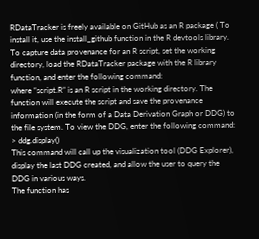RDataTracker is freely available on GitHub as an R package ( To install it, use the install_github function in the R devtools library. To capture data provenance for an R script, set the working directory, load the RDataTracker package with the R library function, and enter the following command:
where “script.R” is an R script in the working directory. The function will execute the script and save the provenance information (in the form of a Data Derivation Graph or DDG) to the file system. To view the DDG, enter the following command:
> ddg.display()
This command will call up the visualization tool (DDG Explorer), display the last DDG created, and allow the user to query the DDG in various ways.
The function has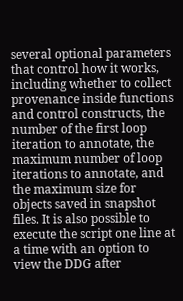several optional parameters that control how it works, including whether to collect provenance inside functions and control constructs, the number of the first loop iteration to annotate, the maximum number of loop iterations to annotate, and the maximum size for objects saved in snapshot files. It is also possible to execute the script one line at a time with an option to view the DDG after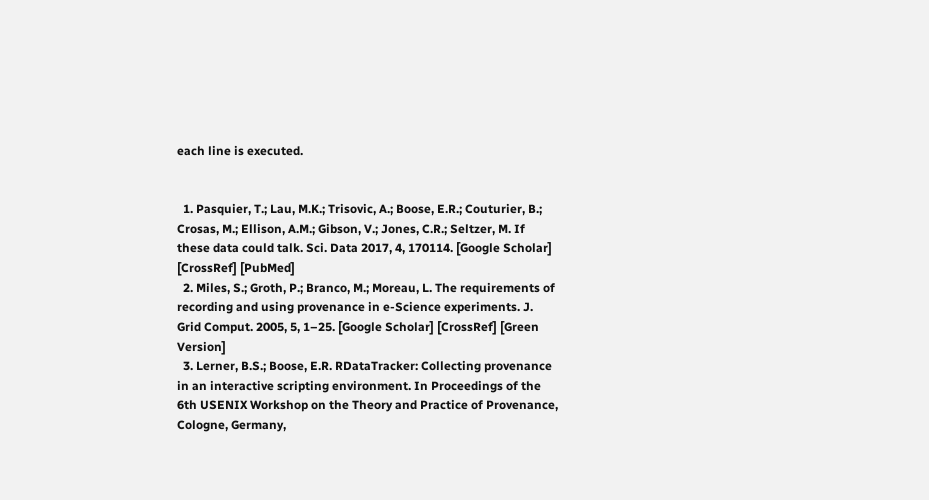each line is executed.


  1. Pasquier, T.; Lau, M.K.; Trisovic, A.; Boose, E.R.; Couturier, B.; Crosas, M.; Ellison, A.M.; Gibson, V.; Jones, C.R.; Seltzer, M. If these data could talk. Sci. Data 2017, 4, 170114. [Google Scholar] [CrossRef] [PubMed]
  2. Miles, S.; Groth, P.; Branco, M.; Moreau, L. The requirements of recording and using provenance in e-Science experiments. J. Grid Comput. 2005, 5, 1–25. [Google Scholar] [CrossRef] [Green Version]
  3. Lerner, B.S.; Boose, E.R. RDataTracker: Collecting provenance in an interactive scripting environment. In Proceedings of the 6th USENIX Workshop on the Theory and Practice of Provenance, Cologne, Germany,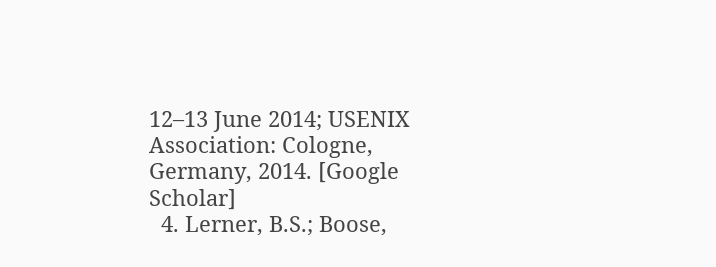12–13 June 2014; USENIX Association: Cologne, Germany, 2014. [Google Scholar]
  4. Lerner, B.S.; Boose,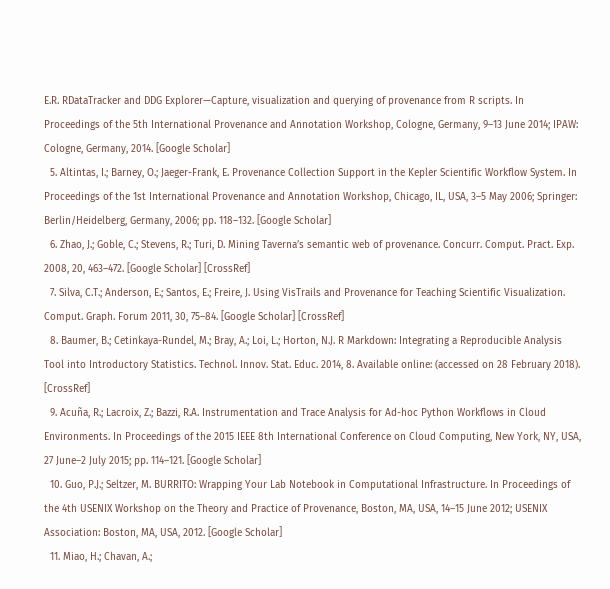E.R. RDataTracker and DDG Explorer—Capture, visualization and querying of provenance from R scripts. In Proceedings of the 5th International Provenance and Annotation Workshop, Cologne, Germany, 9–13 June 2014; IPAW: Cologne, Germany, 2014. [Google Scholar]
  5. Altintas, I.; Barney, O.; Jaeger-Frank, E. Provenance Collection Support in the Kepler Scientific Workflow System. In Proceedings of the 1st International Provenance and Annotation Workshop, Chicago, IL, USA, 3–5 May 2006; Springer: Berlin/Heidelberg, Germany, 2006; pp. 118–132. [Google Scholar]
  6. Zhao, J.; Goble, C.; Stevens, R.; Turi, D. Mining Taverna’s semantic web of provenance. Concurr. Comput. Pract. Exp. 2008, 20, 463–472. [Google Scholar] [CrossRef]
  7. Silva, C.T.; Anderson, E.; Santos, E.; Freire, J. Using VisTrails and Provenance for Teaching Scientific Visualization. Comput. Graph. Forum 2011, 30, 75–84. [Google Scholar] [CrossRef]
  8. Baumer, B.; Cetinkaya-Rundel, M.; Bray, A.; Loi, L.; Horton, N.J. R Markdown: Integrating a Reproducible Analysis Tool into Introductory Statistics. Technol. Innov. Stat. Educ. 2014, 8. Available online: (accessed on 28 February 2018). [CrossRef]
  9. Acuña, R.; Lacroix, Z.; Bazzi, R.A. Instrumentation and Trace Analysis for Ad-hoc Python Workflows in Cloud Environments. In Proceedings of the 2015 IEEE 8th International Conference on Cloud Computing, New York, NY, USA, 27 June–2 July 2015; pp. 114–121. [Google Scholar]
  10. Guo, P.J.; Seltzer, M. BURRITO: Wrapping Your Lab Notebook in Computational Infrastructure. In Proceedings of the 4th USENIX Workshop on the Theory and Practice of Provenance, Boston, MA, USA, 14–15 June 2012; USENIX Association: Boston, MA, USA, 2012. [Google Scholar]
  11. Miao, H.; Chavan, A.;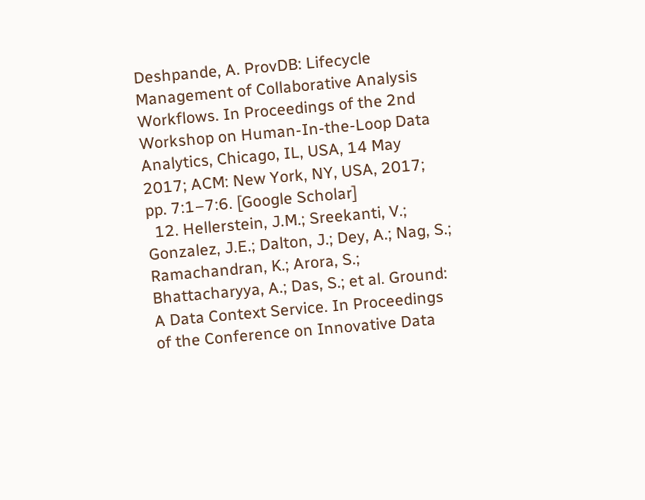Deshpande, A. ProvDB: Lifecycle Management of Collaborative Analysis Workflows. In Proceedings of the 2nd Workshop on Human-In-the-Loop Data Analytics, Chicago, IL, USA, 14 May 2017; ACM: New York, NY, USA, 2017; pp. 7:1–7:6. [Google Scholar]
  12. Hellerstein, J.M.; Sreekanti, V.; Gonzalez, J.E.; Dalton, J.; Dey, A.; Nag, S.; Ramachandran, K.; Arora, S.; Bhattacharyya, A.; Das, S.; et al. Ground: A Data Context Service. In Proceedings of the Conference on Innovative Data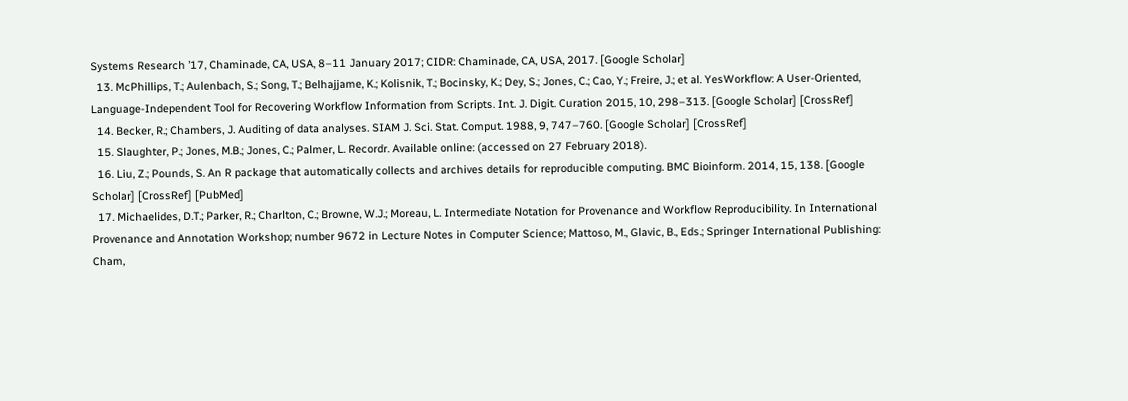Systems Research ’17, Chaminade, CA, USA, 8–11 January 2017; CIDR: Chaminade, CA, USA, 2017. [Google Scholar]
  13. McPhillips, T.; Aulenbach, S.; Song, T.; Belhajjame, K.; Kolisnik, T.; Bocinsky, K.; Dey, S.; Jones, C.; Cao, Y.; Freire, J.; et al. YesWorkflow: A User-Oriented, Language-Independent Tool for Recovering Workflow Information from Scripts. Int. J. Digit. Curation 2015, 10, 298–313. [Google Scholar] [CrossRef]
  14. Becker, R.; Chambers, J. Auditing of data analyses. SIAM J. Sci. Stat. Comput. 1988, 9, 747–760. [Google Scholar] [CrossRef]
  15. Slaughter, P.; Jones, M.B.; Jones, C.; Palmer, L. Recordr. Available online: (accessed on 27 February 2018).
  16. Liu, Z.; Pounds, S. An R package that automatically collects and archives details for reproducible computing. BMC Bioinform. 2014, 15, 138. [Google Scholar] [CrossRef] [PubMed]
  17. Michaelides, D.T.; Parker, R.; Charlton, C.; Browne, W.J.; Moreau, L. Intermediate Notation for Provenance and Workflow Reproducibility. In International Provenance and Annotation Workshop; number 9672 in Lecture Notes in Computer Science; Mattoso, M., Glavic, B., Eds.; Springer International Publishing: Cham,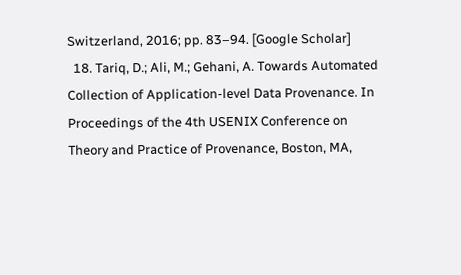Switzerland, 2016; pp. 83–94. [Google Scholar]
  18. Tariq, D.; Ali, M.; Gehani, A. Towards Automated Collection of Application-level Data Provenance. In Proceedings of the 4th USENIX Conference on Theory and Practice of Provenance, Boston, MA,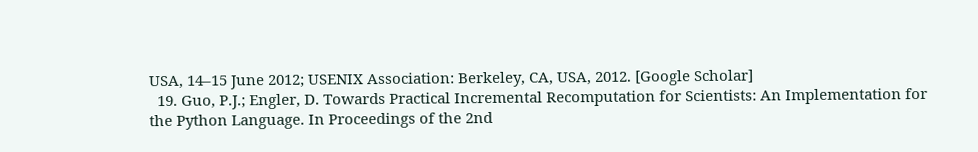USA, 14–15 June 2012; USENIX Association: Berkeley, CA, USA, 2012. [Google Scholar]
  19. Guo, P.J.; Engler, D. Towards Practical Incremental Recomputation for Scientists: An Implementation for the Python Language. In Proceedings of the 2nd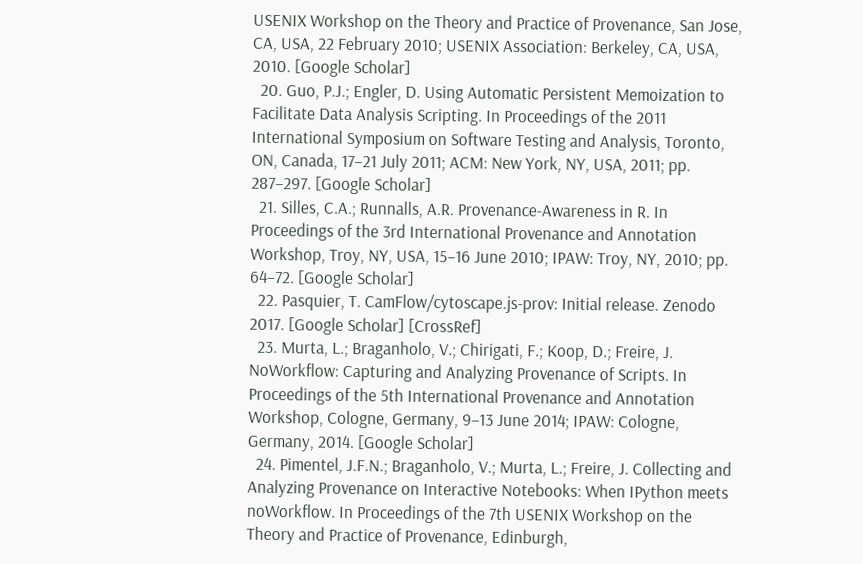USENIX Workshop on the Theory and Practice of Provenance, San Jose, CA, USA, 22 February 2010; USENIX Association: Berkeley, CA, USA, 2010. [Google Scholar]
  20. Guo, P.J.; Engler, D. Using Automatic Persistent Memoization to Facilitate Data Analysis Scripting. In Proceedings of the 2011 International Symposium on Software Testing and Analysis, Toronto, ON, Canada, 17–21 July 2011; ACM: New York, NY, USA, 2011; pp. 287–297. [Google Scholar]
  21. Silles, C.A.; Runnalls, A.R. Provenance-Awareness in R. In Proceedings of the 3rd International Provenance and Annotation Workshop, Troy, NY, USA, 15–16 June 2010; IPAW: Troy, NY, 2010; pp. 64–72. [Google Scholar]
  22. Pasquier, T. CamFlow/cytoscape.js-prov: Initial release. Zenodo 2017. [Google Scholar] [CrossRef]
  23. Murta, L.; Braganholo, V.; Chirigati, F.; Koop, D.; Freire, J. NoWorkflow: Capturing and Analyzing Provenance of Scripts. In Proceedings of the 5th International Provenance and Annotation Workshop, Cologne, Germany, 9–13 June 2014; IPAW: Cologne, Germany, 2014. [Google Scholar]
  24. Pimentel, J.F.N.; Braganholo, V.; Murta, L.; Freire, J. Collecting and Analyzing Provenance on Interactive Notebooks: When IPython meets noWorkflow. In Proceedings of the 7th USENIX Workshop on the Theory and Practice of Provenance, Edinburgh,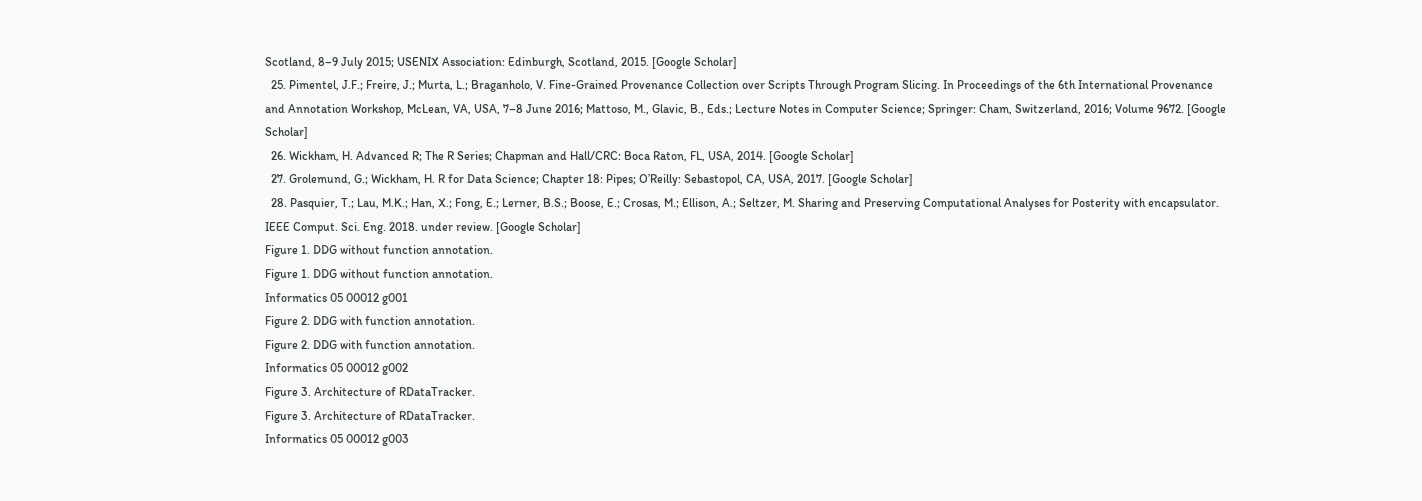Scotland, 8–9 July 2015; USENIX Association: Edinburgh, Scotland, 2015. [Google Scholar]
  25. Pimentel, J.F.; Freire, J.; Murta, L.; Braganholo, V. Fine-Grained Provenance Collection over Scripts Through Program Slicing. In Proceedings of the 6th International Provenance and Annotation Workshop, McLean, VA, USA, 7–8 June 2016; Mattoso, M., Glavic, B., Eds.; Lecture Notes in Computer Science; Springer: Cham, Switzerland, 2016; Volume 9672. [Google Scholar]
  26. Wickham, H. Advanced R; The R Series; Chapman and Hall/CRC: Boca Raton, FL, USA, 2014. [Google Scholar]
  27. Grolemund, G.; Wickham, H. R for Data Science; Chapter 18: Pipes; O’Reilly: Sebastopol, CA, USA, 2017. [Google Scholar]
  28. Pasquier, T.; Lau, M.K.; Han, X.; Fong, E.; Lerner, B.S.; Boose, E.; Crosas, M.; Ellison, A.; Seltzer, M. Sharing and Preserving Computational Analyses for Posterity with encapsulator. IEEE Comput. Sci. Eng. 2018. under review. [Google Scholar]
Figure 1. DDG without function annotation.
Figure 1. DDG without function annotation.
Informatics 05 00012 g001
Figure 2. DDG with function annotation.
Figure 2. DDG with function annotation.
Informatics 05 00012 g002
Figure 3. Architecture of RDataTracker.
Figure 3. Architecture of RDataTracker.
Informatics 05 00012 g003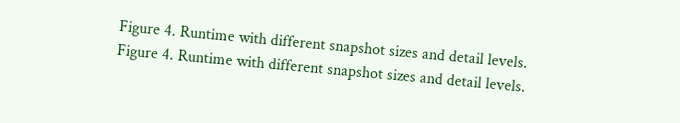Figure 4. Runtime with different snapshot sizes and detail levels.
Figure 4. Runtime with different snapshot sizes and detail levels.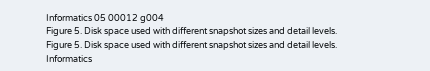Informatics 05 00012 g004
Figure 5. Disk space used with different snapshot sizes and detail levels.
Figure 5. Disk space used with different snapshot sizes and detail levels.
Informatics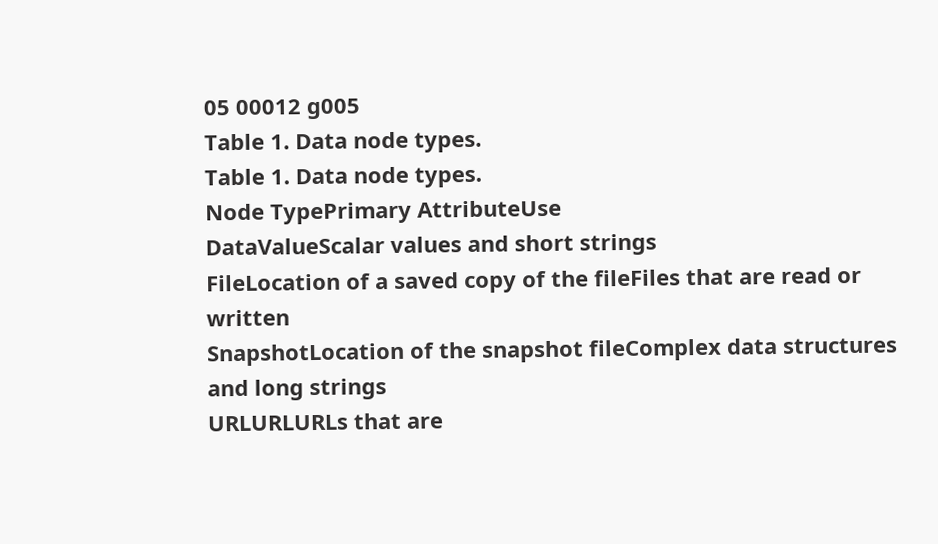05 00012 g005
Table 1. Data node types.
Table 1. Data node types.
Node TypePrimary AttributeUse
DataValueScalar values and short strings
FileLocation of a saved copy of the fileFiles that are read or written
SnapshotLocation of the snapshot fileComplex data structures and long strings
URLURLURLs that are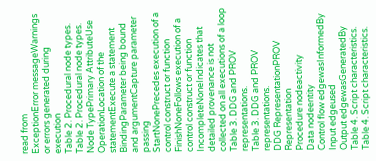read from
ExceptionError messageWarnings or errors generated during execution
Table 2. Procedural node types.
Table 2. Procedural node types.
Node TypePrimary AttributeUse
OperationLocation of the statementExecute a statement
BindingParameter being bound and argumentCapture parameter passing
StartNonePrecedes execution of a control construct or function
FinishNoneFollows execution of a control construct or function
IncompleteNoneIndicates that detailed provenance is not
collected on all executions of a loop
Table 3. DDG and PROV representations.
Table 3. DDG and PROV representations.
DDG RepresentationPROV Representation
Procedure nodeactivity
Data nodeentity
Control flow edgewasInformedBy
Input edgeused
Output edgewasGeneratedBy
Table 4. Script characteristics.
Table 4. Script characteristics.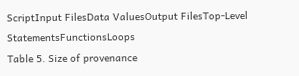ScriptInput FilesData ValuesOutput FilesTop-Level StatementsFunctionsLoops
Table 5. Size of provenance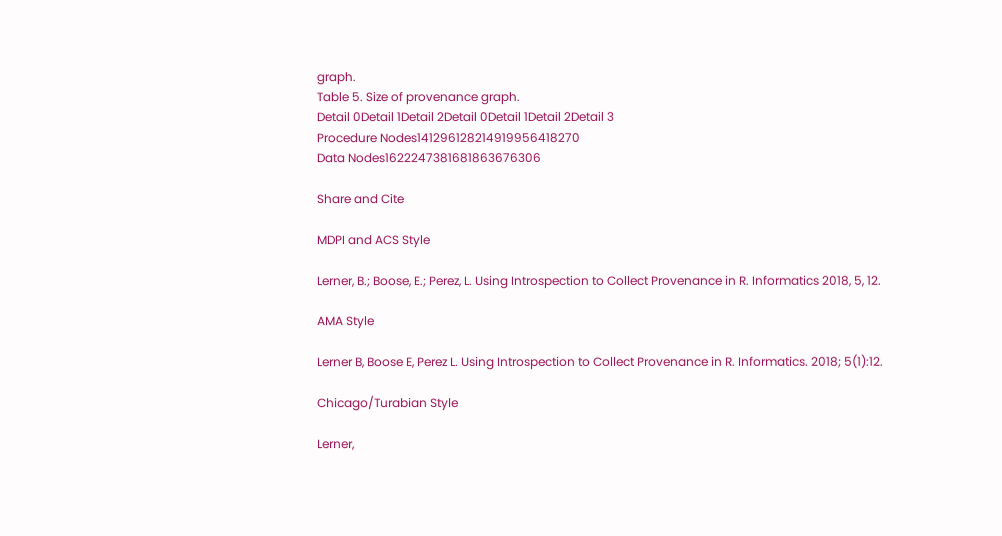graph.
Table 5. Size of provenance graph.
Detail 0Detail 1Detail 2Detail 0Detail 1Detail 2Detail 3
Procedure Nodes141296128214919956418270
Data Nodes1622247381681863676306

Share and Cite

MDPI and ACS Style

Lerner, B.; Boose, E.; Perez, L. Using Introspection to Collect Provenance in R. Informatics 2018, 5, 12.

AMA Style

Lerner B, Boose E, Perez L. Using Introspection to Collect Provenance in R. Informatics. 2018; 5(1):12.

Chicago/Turabian Style

Lerner,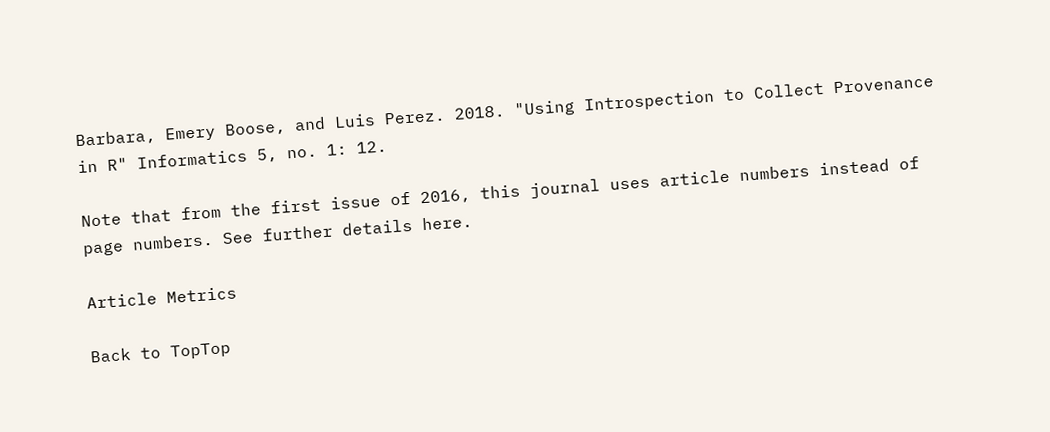Barbara, Emery Boose, and Luis Perez. 2018. "Using Introspection to Collect Provenance in R" Informatics 5, no. 1: 12.

Note that from the first issue of 2016, this journal uses article numbers instead of page numbers. See further details here.

Article Metrics

Back to TopTop